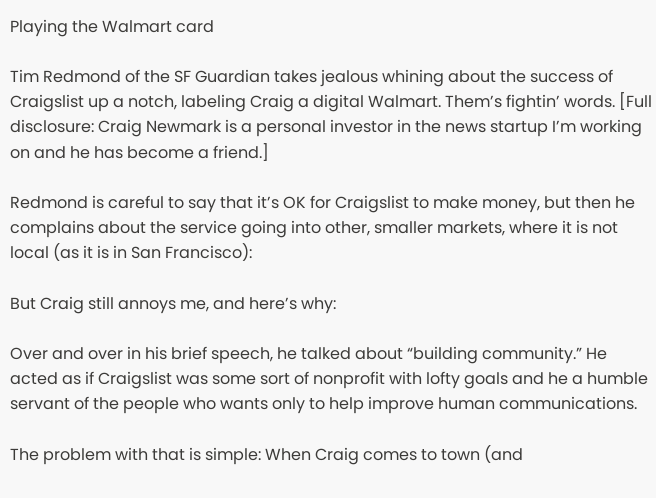Playing the Walmart card

Tim Redmond of the SF Guardian takes jealous whining about the success of Craigslist up a notch, labeling Craig a digital Walmart. Them’s fightin’ words. [Full disclosure: Craig Newmark is a personal investor in the news startup I’m working on and he has become a friend.]

Redmond is careful to say that it’s OK for Craigslist to make money, but then he complains about the service going into other, smaller markets, where it is not local (as it is in San Francisco):

But Craig still annoys me, and here’s why:

Over and over in his brief speech, he talked about “building community.” He acted as if Craigslist was some sort of nonprofit with lofty goals and he a humble servant of the people who wants only to help improve human communications.

The problem with that is simple: When Craig comes to town (and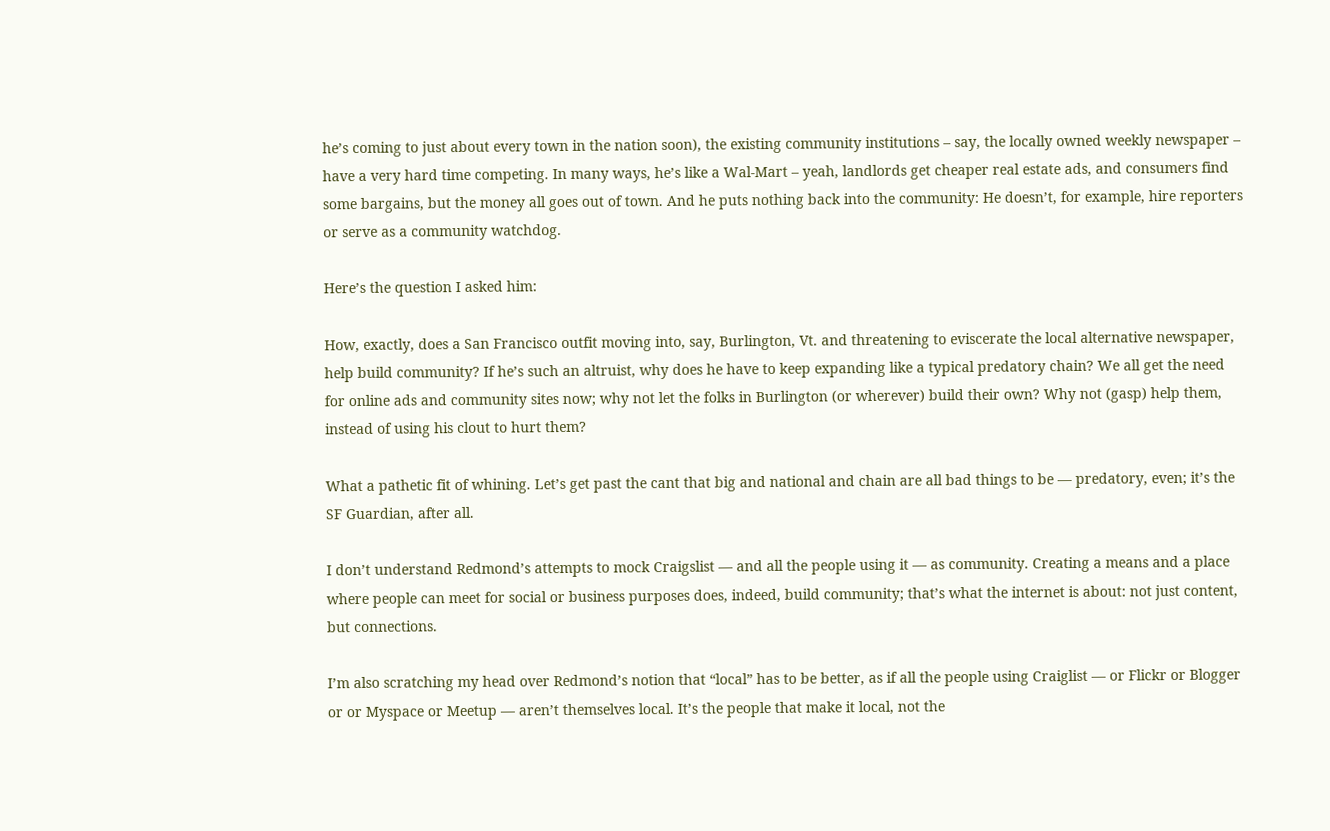he’s coming to just about every town in the nation soon), the existing community institutions – say, the locally owned weekly newspaper – have a very hard time competing. In many ways, he’s like a Wal-Mart – yeah, landlords get cheaper real estate ads, and consumers find some bargains, but the money all goes out of town. And he puts nothing back into the community: He doesn’t, for example, hire reporters or serve as a community watchdog.

Here’s the question I asked him:

How, exactly, does a San Francisco outfit moving into, say, Burlington, Vt. and threatening to eviscerate the local alternative newspaper, help build community? If he’s such an altruist, why does he have to keep expanding like a typical predatory chain? We all get the need for online ads and community sites now; why not let the folks in Burlington (or wherever) build their own? Why not (gasp) help them, instead of using his clout to hurt them?

What a pathetic fit of whining. Let’s get past the cant that big and national and chain are all bad things to be — predatory, even; it’s the SF Guardian, after all.

I don’t understand Redmond’s attempts to mock Craigslist — and all the people using it — as community. Creating a means and a place where people can meet for social or business purposes does, indeed, build community; that’s what the internet is about: not just content, but connections.

I’m also scratching my head over Redmond’s notion that “local” has to be better, as if all the people using Craiglist — or Flickr or Blogger or or Myspace or Meetup — aren’t themselves local. It’s the people that make it local, not the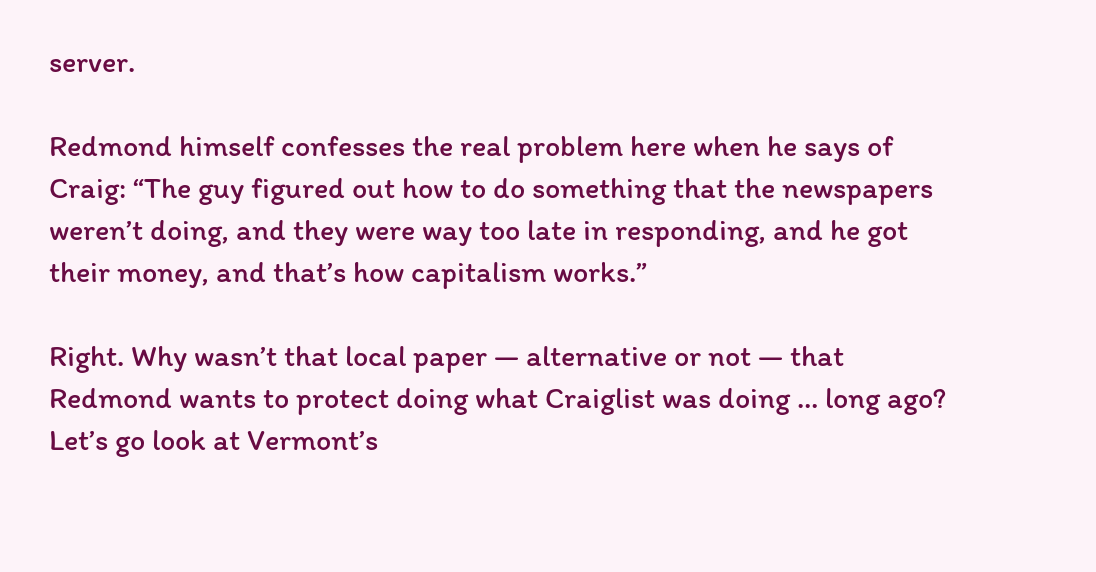server.

Redmond himself confesses the real problem here when he says of Craig: “The guy figured out how to do something that the newspapers weren’t doing, and they were way too late in responding, and he got their money, and that’s how capitalism works.”

Right. Why wasn’t that local paper — alternative or not — that Redmond wants to protect doing what Craiglist was doing … long ago? Let’s go look at Vermont’s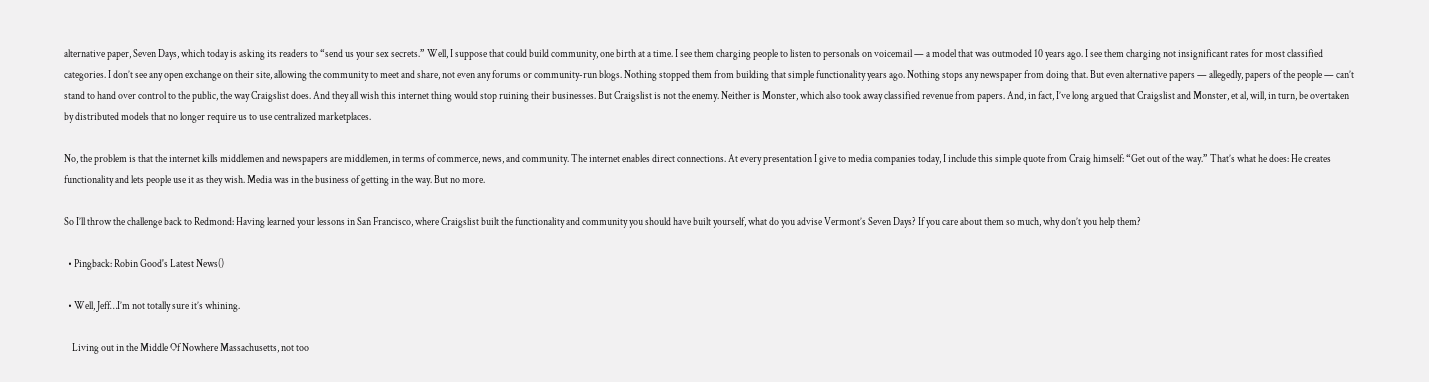alternative paper, Seven Days, which today is asking its readers to “send us your sex secrets.” Well, I suppose that could build community, one birth at a time. I see them charging people to listen to personals on voicemail — a model that was outmoded 10 years ago. I see them charging not insignificant rates for most classified categories. I don’t see any open exchange on their site, allowing the community to meet and share, not even any forums or community-run blogs. Nothing stopped them from building that simple functionality years ago. Nothing stops any newspaper from doing that. But even alternative papers — allegedly, papers of the people — can’t stand to hand over control to the public, the way Craigslist does. And they all wish this internet thing would stop ruining their businesses. But Craigslist is not the enemy. Neither is Monster, which also took away classified revenue from papers. And, in fact, I’ve long argued that Craigslist and Monster, et al, will, in turn, be overtaken by distributed models that no longer require us to use centralized marketplaces.

No, the problem is that the internet kills middlemen and newspapers are middlemen, in terms of commerce, news, and community. The internet enables direct connections. At every presentation I give to media companies today, I include this simple quote from Craig himself: “Get out of the way.” That’s what he does: He creates functionality and lets people use it as they wish. Media was in the business of getting in the way. But no more.

So I’ll throw the challenge back to Redmond: Having learned your lessons in San Francisco, where Craigslist built the functionality and community you should have built yourself, what do you advise Vermont’s Seven Days? If you care about them so much, why don’t you help them?

  • Pingback: Robin Good's Latest News()

  • Well, Jeff…I’m not totally sure it’s whining.

    Living out in the Middle Of Nowhere Massachusetts, not too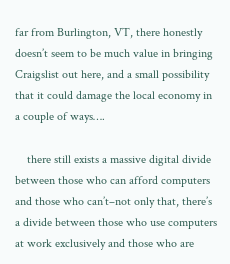far from Burlington, VT, there honestly doesn’t seem to be much value in bringing Craigslist out here, and a small possibility that it could damage the local economy in a couple of ways….

    there still exists a massive digital divide between those who can afford computers and those who can’t–not only that, there’s a divide between those who use computers at work exclusively and those who are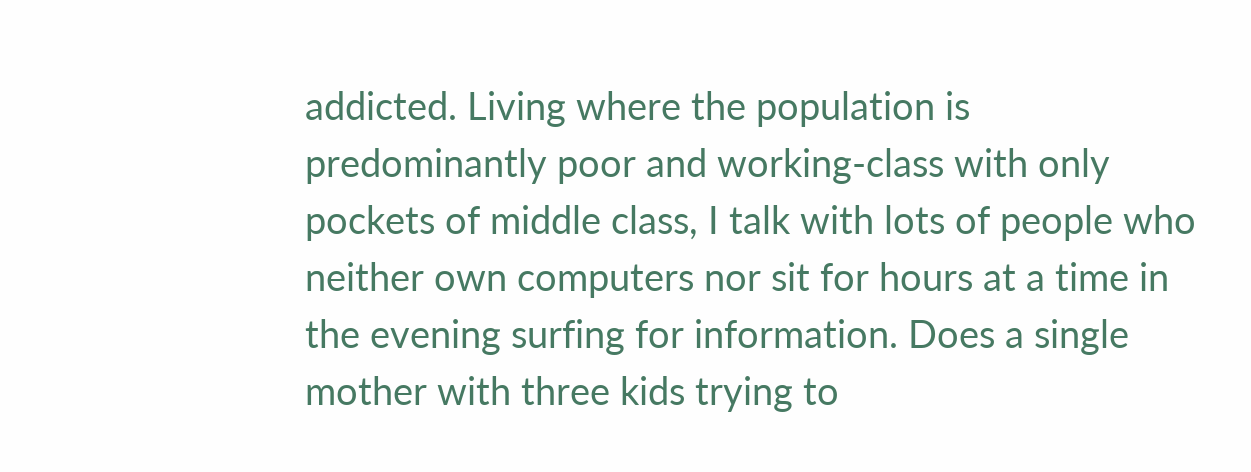addicted. Living where the population is predominantly poor and working-class with only pockets of middle class, I talk with lots of people who neither own computers nor sit for hours at a time in the evening surfing for information. Does a single mother with three kids trying to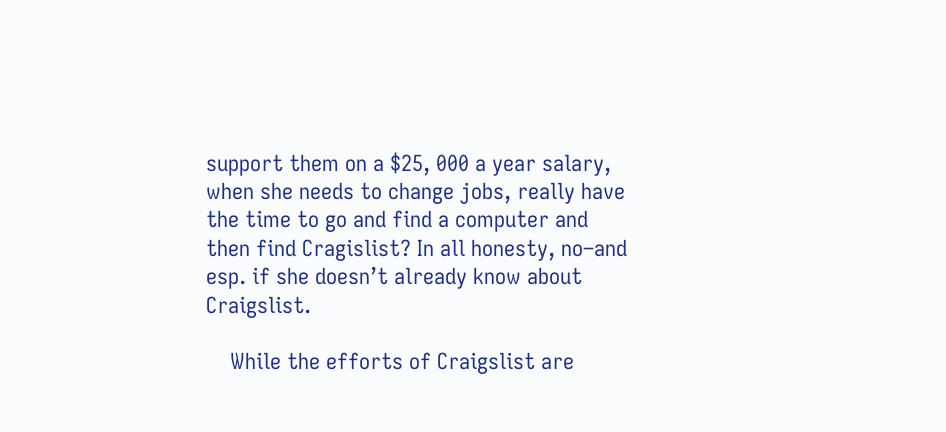support them on a $25, 000 a year salary, when she needs to change jobs, really have the time to go and find a computer and then find Cragislist? In all honesty, no–and esp. if she doesn’t already know about Craigslist.

    While the efforts of Craigslist are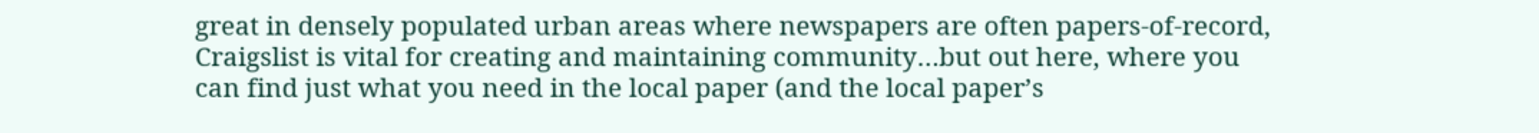great in densely populated urban areas where newspapers are often papers-of-record, Craigslist is vital for creating and maintaining community…but out here, where you can find just what you need in the local paper (and the local paper’s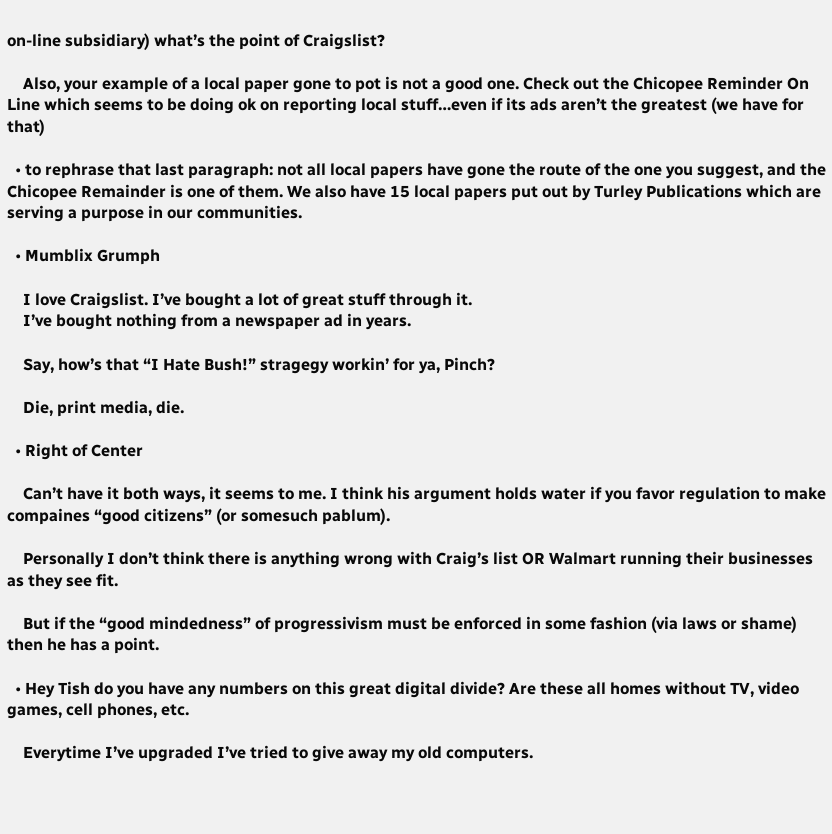on-line subsidiary) what’s the point of Craigslist?

    Also, your example of a local paper gone to pot is not a good one. Check out the Chicopee Reminder On Line which seems to be doing ok on reporting local stuff…even if its ads aren’t the greatest (we have for that)

  • to rephrase that last paragraph: not all local papers have gone the route of the one you suggest, and the Chicopee Remainder is one of them. We also have 15 local papers put out by Turley Publications which are serving a purpose in our communities.

  • Mumblix Grumph

    I love Craigslist. I’ve bought a lot of great stuff through it.
    I’ve bought nothing from a newspaper ad in years.

    Say, how’s that “I Hate Bush!” stragegy workin’ for ya, Pinch?

    Die, print media, die.

  • Right of Center

    Can’t have it both ways, it seems to me. I think his argument holds water if you favor regulation to make compaines “good citizens” (or somesuch pablum).

    Personally I don’t think there is anything wrong with Craig’s list OR Walmart running their businesses as they see fit.

    But if the “good mindedness” of progressivism must be enforced in some fashion (via laws or shame) then he has a point.

  • Hey Tish do you have any numbers on this great digital divide? Are these all homes without TV, video games, cell phones, etc.

    Everytime I’ve upgraded I’ve tried to give away my old computers.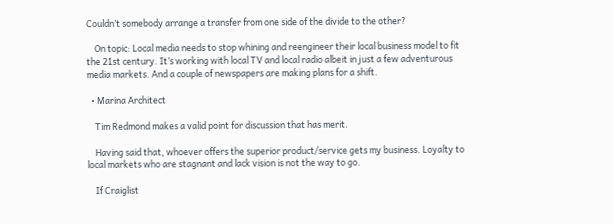Couldn’t somebody arrange a transfer from one side of the divide to the other?

    On topic: Local media needs to stop whining and reengineer their local business model to fit the 21st century. It’s working with local TV and local radio albeit in just a few adventurous media markets. And a couple of newspapers are making plans for a shift.

  • Marina Architect

    Tim Redmond makes a valid point for discussion that has merit.

    Having said that, whoever offers the superior product/service gets my business. Loyalty to local markets who are stagnant and lack vision is not the way to go.

    If Craiglist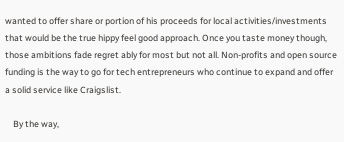wanted to offer share or portion of his proceeds for local activities/investments that would be the true hippy feel good approach. Once you taste money though, those ambitions fade regret ably for most but not all. Non-profits and open source funding is the way to go for tech entrepreneurs who continue to expand and offer a solid service like Craigslist.

    By the way,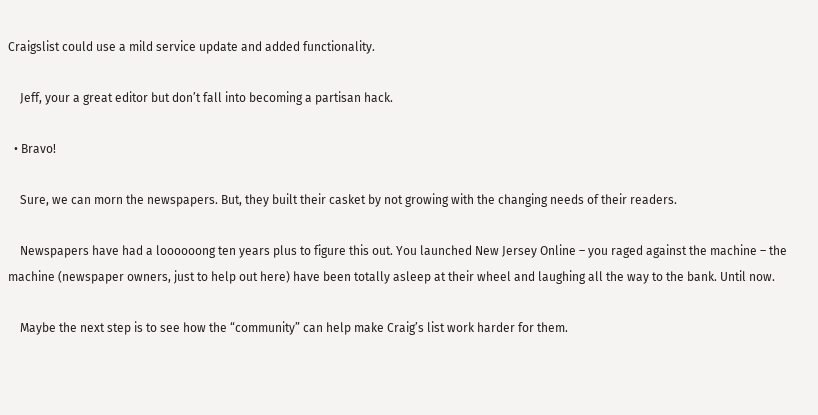Craigslist could use a mild service update and added functionality.

    Jeff, your a great editor but don’t fall into becoming a partisan hack.

  • Bravo!

    Sure, we can morn the newspapers. But, they built their casket by not growing with the changing needs of their readers.

    Newspapers have had a loooooong ten years plus to figure this out. You launched New Jersey Online – you raged against the machine – the machine (newspaper owners, just to help out here) have been totally asleep at their wheel and laughing all the way to the bank. Until now.

    Maybe the next step is to see how the “community” can help make Craig’s list work harder for them.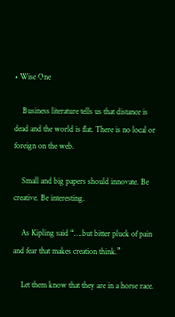• Wise One

    Business literature tells us that distance is dead and the world is flat. There is no local or foreign on the web.

    Small and big papers should innovate. Be creative. Be interesting.

    As Kipling said “….but bitter pluck of pain and fear that makes creation think.”

    Let them know that they are in a horse race.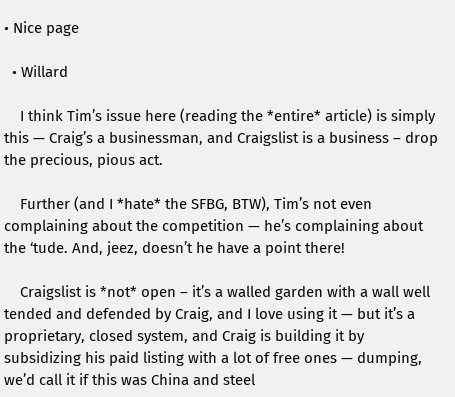• Nice page

  • Willard

    I think Tim’s issue here (reading the *entire* article) is simply this — Craig’s a businessman, and Craigslist is a business – drop the precious, pious act.

    Further (and I *hate* the SFBG, BTW), Tim’s not even complaining about the competition — he’s complaining about the ‘tude. And, jeez, doesn’t he have a point there!

    Craigslist is *not* open – it’s a walled garden with a wall well tended and defended by Craig, and I love using it — but it’s a proprietary, closed system, and Craig is building it by subsidizing his paid listing with a lot of free ones — dumping, we’d call it if this was China and steel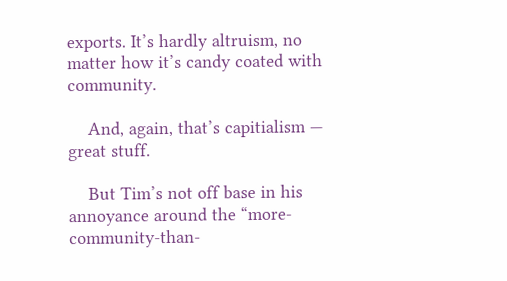exports. It’s hardly altruism, no matter how it’s candy coated with community.

    And, again, that’s capitialism — great stuff.

    But Tim’s not off base in his annoyance around the “more-community-than-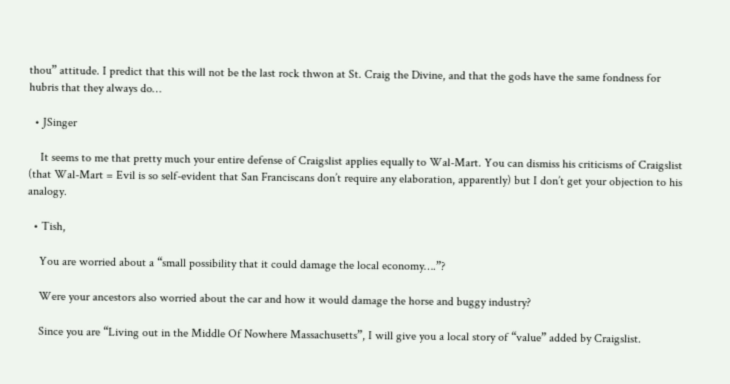thou” attitude. I predict that this will not be the last rock thwon at St. Craig the Divine, and that the gods have the same fondness for hubris that they always do…

  • JSinger

    It seems to me that pretty much your entire defense of Craigslist applies equally to Wal-Mart. You can dismiss his criticisms of Craigslist (that Wal-Mart = Evil is so self-evident that San Franciscans don’t require any elaboration, apparently) but I don’t get your objection to his analogy.

  • Tish,

    You are worried about a “small possibility that it could damage the local economy….”?

    Were your ancestors also worried about the car and how it would damage the horse and buggy industry?

    Since you are “Living out in the Middle Of Nowhere Massachusetts”, I will give you a local story of “value” added by Craigslist.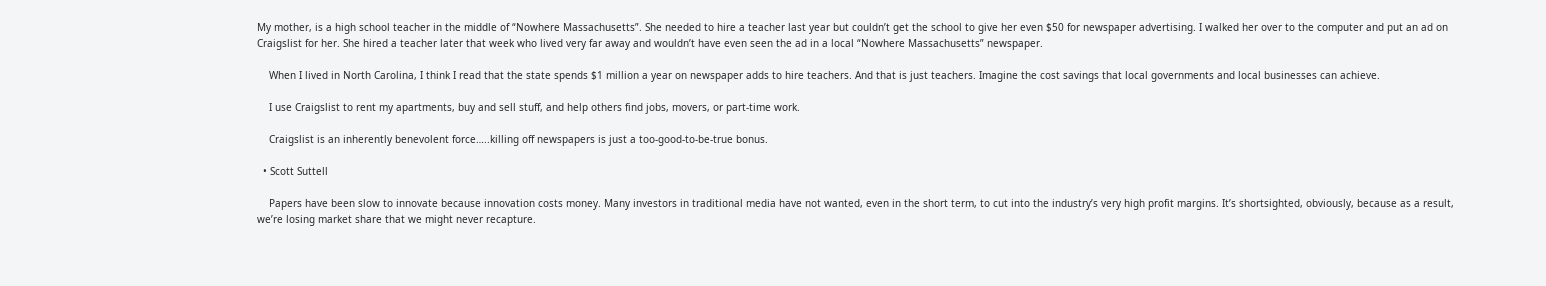My mother, is a high school teacher in the middle of “Nowhere Massachusetts”. She needed to hire a teacher last year but couldn’t get the school to give her even $50 for newspaper advertising. I walked her over to the computer and put an ad on Craigslist for her. She hired a teacher later that week who lived very far away and wouldn’t have even seen the ad in a local “Nowhere Massachusetts” newspaper.

    When I lived in North Carolina, I think I read that the state spends $1 million a year on newspaper adds to hire teachers. And that is just teachers. Imagine the cost savings that local governments and local businesses can achieve.

    I use Craigslist to rent my apartments, buy and sell stuff, and help others find jobs, movers, or part-time work.

    Craigslist is an inherently benevolent force…..killing off newspapers is just a too-good-to-be-true bonus.

  • Scott Suttell

    Papers have been slow to innovate because innovation costs money. Many investors in traditional media have not wanted, even in the short term, to cut into the industry’s very high profit margins. It’s shortsighted, obviously, because as a result, we’re losing market share that we might never recapture.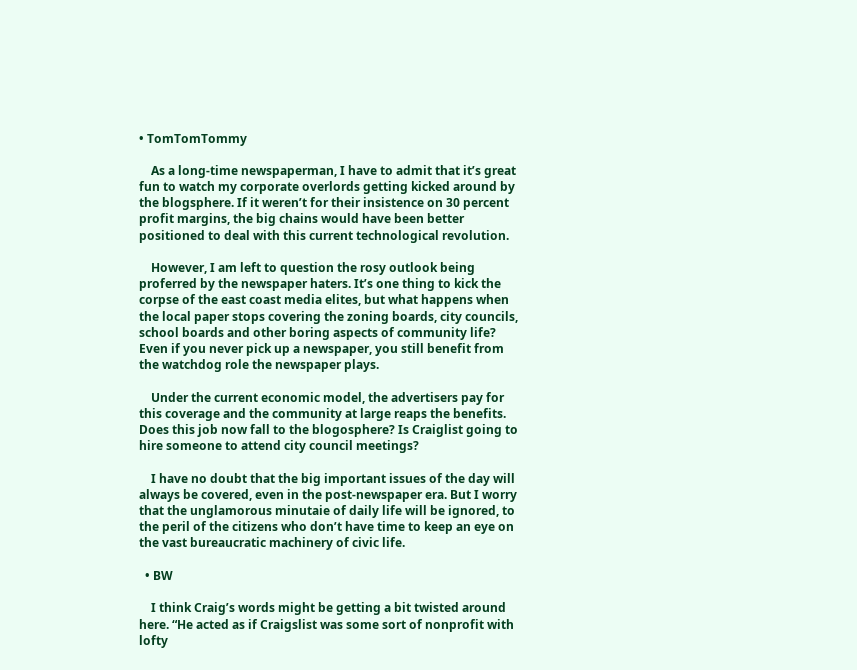• TomTomTommy

    As a long-time newspaperman, I have to admit that it’s great fun to watch my corporate overlords getting kicked around by the blogsphere. If it weren’t for their insistence on 30 percent profit margins, the big chains would have been better positioned to deal with this current technological revolution.

    However, I am left to question the rosy outlook being proferred by the newspaper haters. It’s one thing to kick the corpse of the east coast media elites, but what happens when the local paper stops covering the zoning boards, city councils, school boards and other boring aspects of community life? Even if you never pick up a newspaper, you still benefit from the watchdog role the newspaper plays.

    Under the current economic model, the advertisers pay for this coverage and the community at large reaps the benefits. Does this job now fall to the blogosphere? Is Craiglist going to hire someone to attend city council meetings?

    I have no doubt that the big important issues of the day will always be covered, even in the post-newspaper era. But I worry that the unglamorous minutaie of daily life will be ignored, to the peril of the citizens who don’t have time to keep an eye on the vast bureaucratic machinery of civic life.

  • BW

    I think Craig’s words might be getting a bit twisted around here. “He acted as if Craigslist was some sort of nonprofit with lofty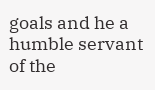goals and he a humble servant of the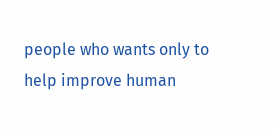people who wants only to help improve human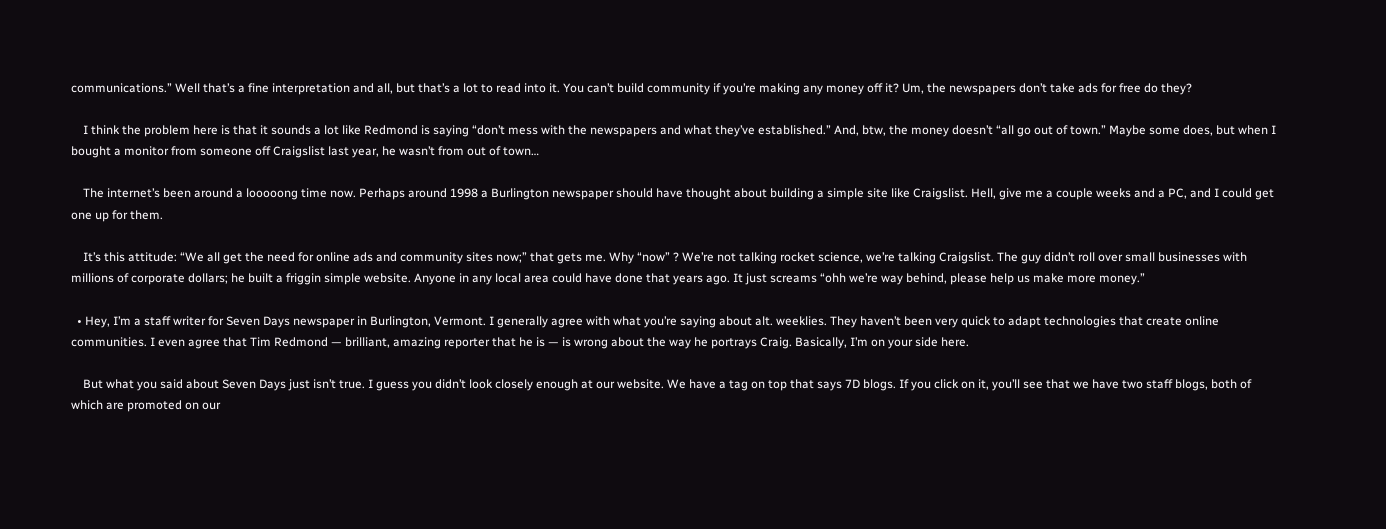communications.” Well that’s a fine interpretation and all, but that’s a lot to read into it. You can’t build community if you’re making any money off it? Um, the newspapers don’t take ads for free do they?

    I think the problem here is that it sounds a lot like Redmond is saying “don’t mess with the newspapers and what they’ve established.” And, btw, the money doesn’t “all go out of town.” Maybe some does, but when I bought a monitor from someone off Craigslist last year, he wasn’t from out of town…

    The internet’s been around a looooong time now. Perhaps around 1998 a Burlington newspaper should have thought about building a simple site like Craigslist. Hell, give me a couple weeks and a PC, and I could get one up for them.

    It’s this attitude: “We all get the need for online ads and community sites now;” that gets me. Why “now” ? We’re not talking rocket science, we’re talking Craigslist. The guy didn’t roll over small businesses with millions of corporate dollars; he built a friggin simple website. Anyone in any local area could have done that years ago. It just screams “ohh we’re way behind, please help us make more money.”

  • Hey, I’m a staff writer for Seven Days newspaper in Burlington, Vermont. I generally agree with what you’re saying about alt. weeklies. They haven’t been very quick to adapt technologies that create online communities. I even agree that Tim Redmond — brilliant, amazing reporter that he is — is wrong about the way he portrays Craig. Basically, I’m on your side here.

    But what you said about Seven Days just isn’t true. I guess you didn’t look closely enough at our website. We have a tag on top that says 7D blogs. If you click on it, you’ll see that we have two staff blogs, both of which are promoted on our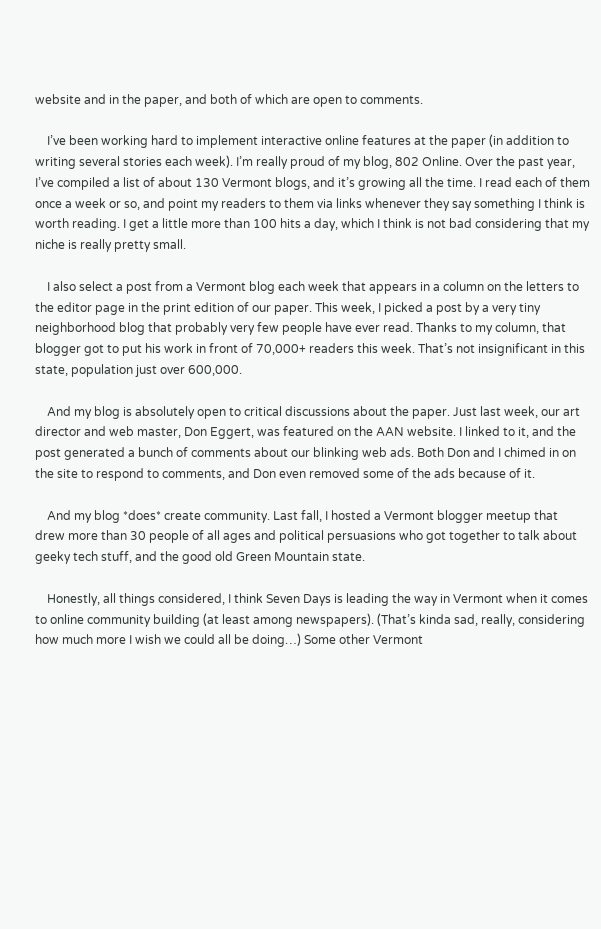website and in the paper, and both of which are open to comments.

    I’ve been working hard to implement interactive online features at the paper (in addition to writing several stories each week). I’m really proud of my blog, 802 Online. Over the past year, I’ve compiled a list of about 130 Vermont blogs, and it’s growing all the time. I read each of them once a week or so, and point my readers to them via links whenever they say something I think is worth reading. I get a little more than 100 hits a day, which I think is not bad considering that my niche is really pretty small.

    I also select a post from a Vermont blog each week that appears in a column on the letters to the editor page in the print edition of our paper. This week, I picked a post by a very tiny neighborhood blog that probably very few people have ever read. Thanks to my column, that blogger got to put his work in front of 70,000+ readers this week. That’s not insignificant in this state, population just over 600,000.

    And my blog is absolutely open to critical discussions about the paper. Just last week, our art director and web master, Don Eggert, was featured on the AAN website. I linked to it, and the post generated a bunch of comments about our blinking web ads. Both Don and I chimed in on the site to respond to comments, and Don even removed some of the ads because of it.

    And my blog *does* create community. Last fall, I hosted a Vermont blogger meetup that drew more than 30 people of all ages and political persuasions who got together to talk about geeky tech stuff, and the good old Green Mountain state.

    Honestly, all things considered, I think Seven Days is leading the way in Vermont when it comes to online community building (at least among newspapers). (That’s kinda sad, really, considering how much more I wish we could all be doing…) Some other Vermont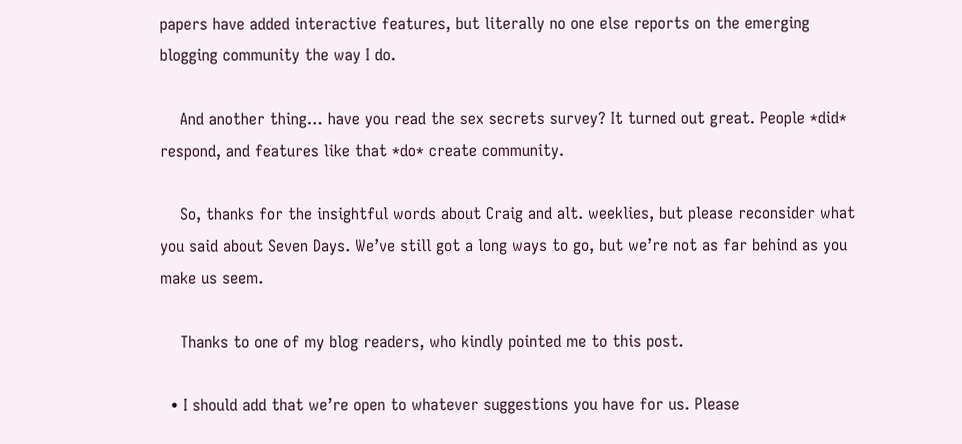papers have added interactive features, but literally no one else reports on the emerging blogging community the way I do.

    And another thing… have you read the sex secrets survey? It turned out great. People *did* respond, and features like that *do* create community.

    So, thanks for the insightful words about Craig and alt. weeklies, but please reconsider what you said about Seven Days. We’ve still got a long ways to go, but we’re not as far behind as you make us seem.

    Thanks to one of my blog readers, who kindly pointed me to this post.

  • I should add that we’re open to whatever suggestions you have for us. Please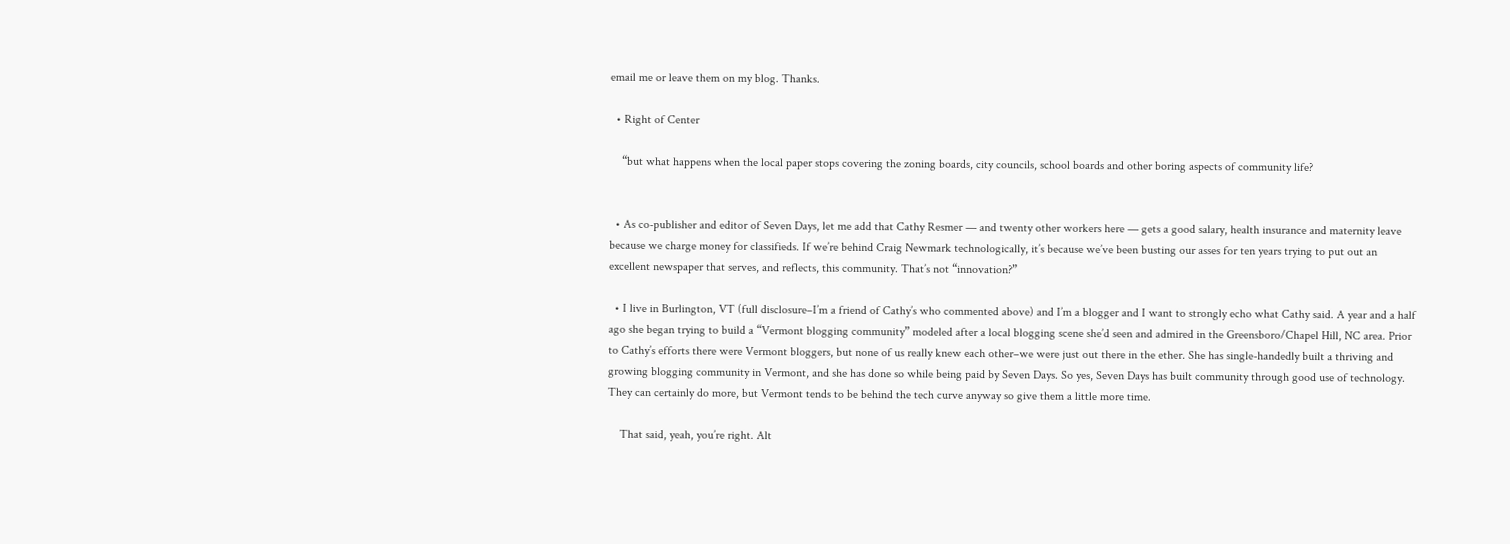email me or leave them on my blog. Thanks.

  • Right of Center

    “but what happens when the local paper stops covering the zoning boards, city councils, school boards and other boring aspects of community life?


  • As co-publisher and editor of Seven Days, let me add that Cathy Resmer — and twenty other workers here — gets a good salary, health insurance and maternity leave because we charge money for classifieds. If we’re behind Craig Newmark technologically, it’s because we’ve been busting our asses for ten years trying to put out an excellent newspaper that serves, and reflects, this community. That’s not “innovation?”

  • I live in Burlington, VT (full disclosure–I’m a friend of Cathy’s who commented above) and I’m a blogger and I want to strongly echo what Cathy said. A year and a half ago she began trying to build a “Vermont blogging community” modeled after a local blogging scene she’d seen and admired in the Greensboro/Chapel Hill, NC area. Prior to Cathy’s efforts there were Vermont bloggers, but none of us really knew each other–we were just out there in the ether. She has single-handedly built a thriving and growing blogging community in Vermont, and she has done so while being paid by Seven Days. So yes, Seven Days has built community through good use of technology. They can certainly do more, but Vermont tends to be behind the tech curve anyway so give them a little more time.

    That said, yeah, you’re right. Alt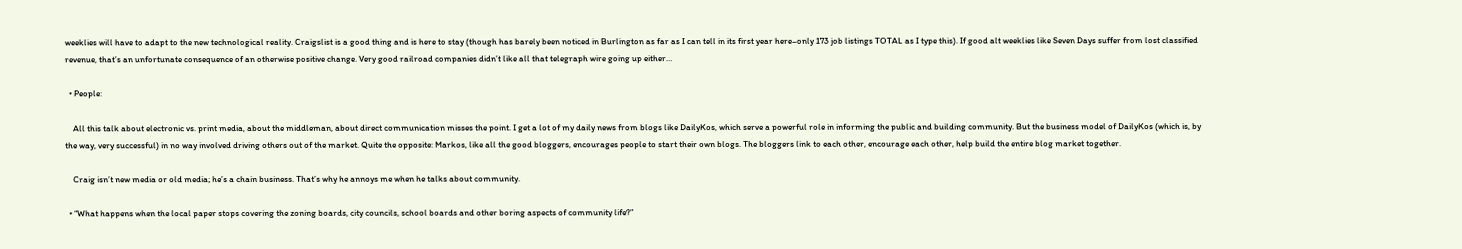weeklies will have to adapt to the new technological reality. Craigslist is a good thing and is here to stay (though has barely been noticed in Burlington as far as I can tell in its first year here–only 173 job listings TOTAL as I type this). If good alt weeklies like Seven Days suffer from lost classified revenue, that’s an unfortunate consequence of an otherwise positive change. Very good railroad companies didn’t like all that telegraph wire going up either…

  • People:

    All this talk about electronic vs. print media, about the middleman, about direct communication misses the point. I get a lot of my daily news from blogs like DailyKos, which serve a powerful role in informing the public and building community. But the business model of DailyKos (which is, by the way, very successful) in no way involved driving others out of the market. Quite the opposite: Markos, like all the good bloggers, encourages people to start their own blogs. The bloggers link to each other, encourage each other, help build the entire blog market together.

    Craig isn’t new media or old media; he’s a chain business. That’s why he annoys me when he talks about community.

  • “What happens when the local paper stops covering the zoning boards, city councils, school boards and other boring aspects of community life?”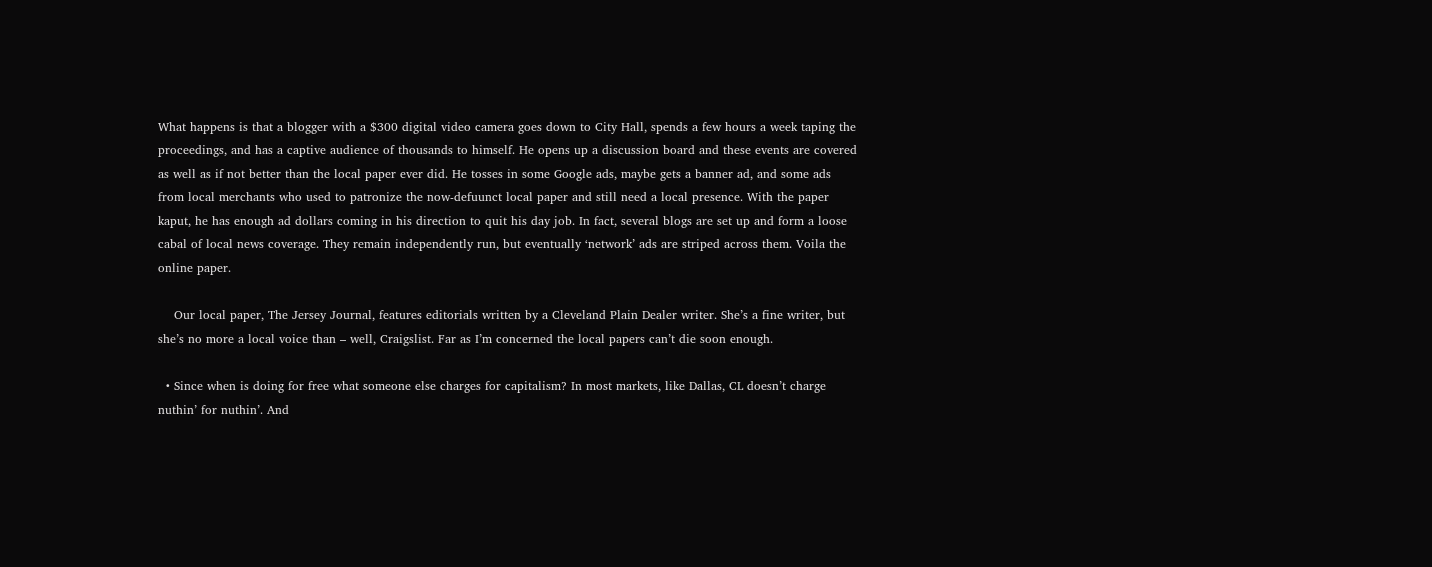What happens is that a blogger with a $300 digital video camera goes down to City Hall, spends a few hours a week taping the proceedings, and has a captive audience of thousands to himself. He opens up a discussion board and these events are covered as well as if not better than the local paper ever did. He tosses in some Google ads, maybe gets a banner ad, and some ads from local merchants who used to patronize the now-defuunct local paper and still need a local presence. With the paper kaput, he has enough ad dollars coming in his direction to quit his day job. In fact, several blogs are set up and form a loose cabal of local news coverage. They remain independently run, but eventually ‘network’ ads are striped across them. Voila the online paper.

    Our local paper, The Jersey Journal, features editorials written by a Cleveland Plain Dealer writer. She’s a fine writer, but she’s no more a local voice than – well, Craigslist. Far as I’m concerned the local papers can’t die soon enough.

  • Since when is doing for free what someone else charges for capitalism? In most markets, like Dallas, CL doesn’t charge nuthin’ for nuthin’. And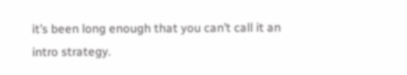it’s been long enough that you can’t call it an intro strategy.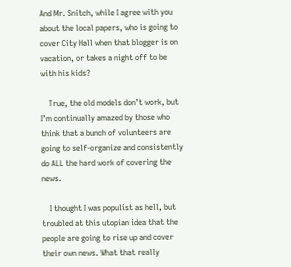And Mr. Snitch, while I agree with you about the local papers, who is going to cover City Hall when that blogger is on vacation, or takes a night off to be with his kids?

    True, the old models don’t work, but I’m continually amazed by those who think that a bunch of volunteers are going to self-organize and consistently do ALL the hard work of covering the news.

    I thought I was populist as hell, but troubled at this utopian idea that the people are going to rise up and cover their own news. What that really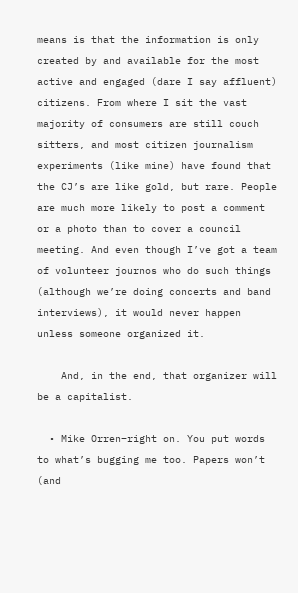means is that the information is only created by and available for the most active and engaged (dare I say affluent) citizens. From where I sit the vast majority of consumers are still couch sitters, and most citizen journalism experiments (like mine) have found that the CJ’s are like gold, but rare. People are much more likely to post a comment or a photo than to cover a council meeting. And even though I’ve got a team of volunteer journos who do such things (although we’re doing concerts and band interviews), it would never happen unless someone organized it.

    And, in the end, that organizer will be a capitalist.

  • Mike Orren–right on. You put words to what’s bugging me too. Papers won’t (and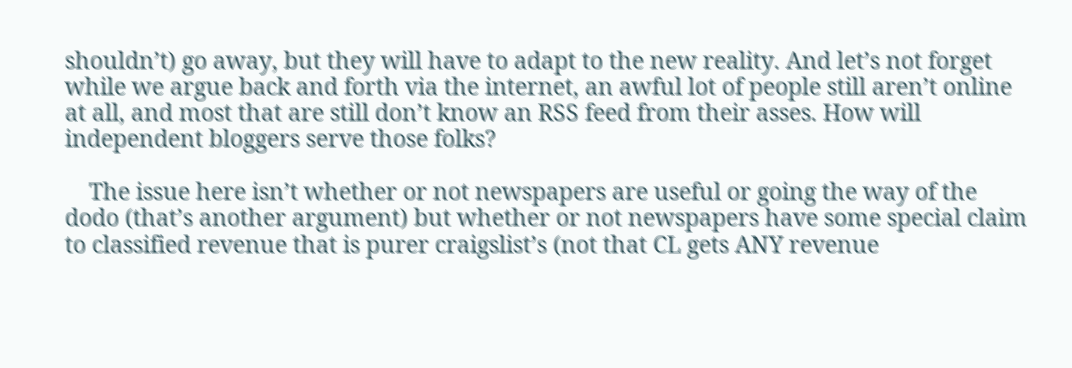shouldn’t) go away, but they will have to adapt to the new reality. And let’s not forget while we argue back and forth via the internet, an awful lot of people still aren’t online at all, and most that are still don’t know an RSS feed from their asses. How will independent bloggers serve those folks?

    The issue here isn’t whether or not newspapers are useful or going the way of the dodo (that’s another argument) but whether or not newspapers have some special claim to classified revenue that is purer craigslist’s (not that CL gets ANY revenue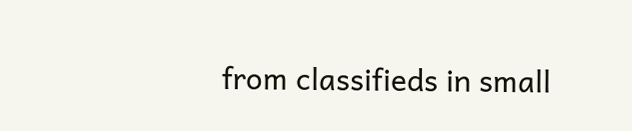from classifieds in small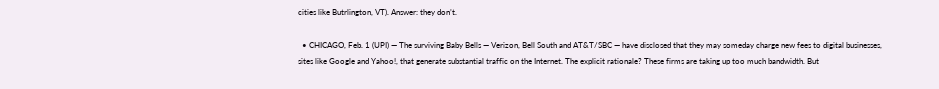cities like Butrlington, VT). Answer: they don’t.

  • CHICAGO, Feb. 1 (UPI) — The surviving Baby Bells — Verizon, Bell South and AT&T/SBC — have disclosed that they may someday charge new fees to digital businesses, sites like Google and Yahoo!, that generate substantial traffic on the Internet. The explicit rationale? These firms are taking up too much bandwidth. But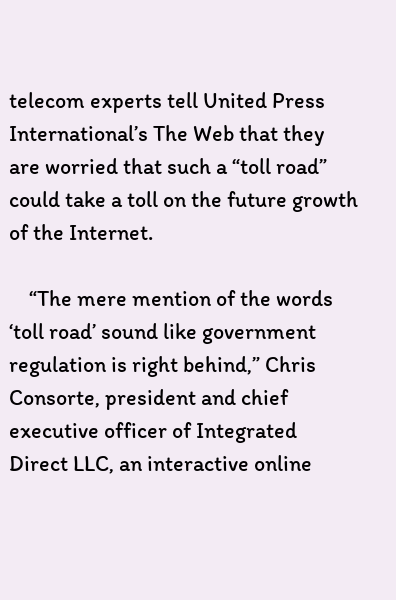telecom experts tell United Press International’s The Web that they are worried that such a “toll road” could take a toll on the future growth of the Internet.

    “The mere mention of the words ‘toll road’ sound like government regulation is right behind,” Chris Consorte, president and chief executive officer of Integrated Direct LLC, an interactive online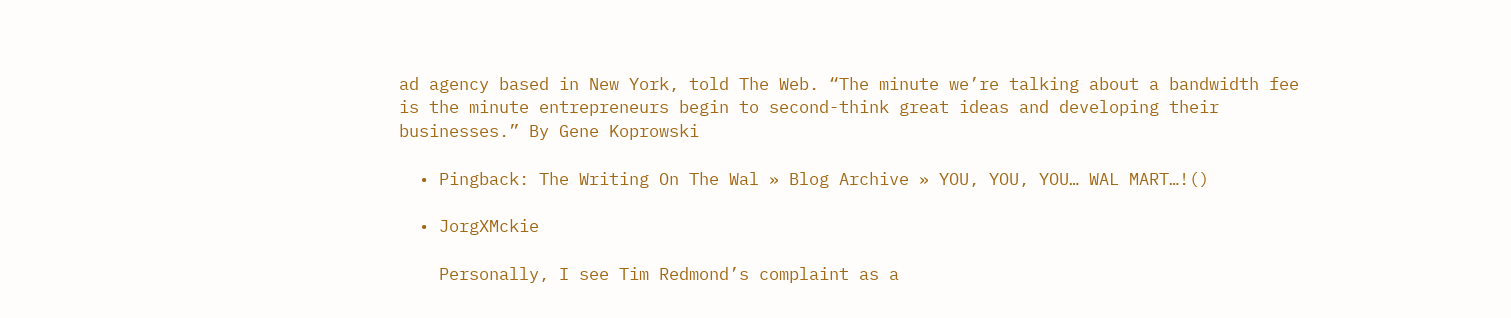ad agency based in New York, told The Web. “The minute we’re talking about a bandwidth fee is the minute entrepreneurs begin to second-think great ideas and developing their businesses.” By Gene Koprowski

  • Pingback: The Writing On The Wal » Blog Archive » YOU, YOU, YOU… WAL MART…!()

  • JorgXMckie

    Personally, I see Tim Redmond’s complaint as a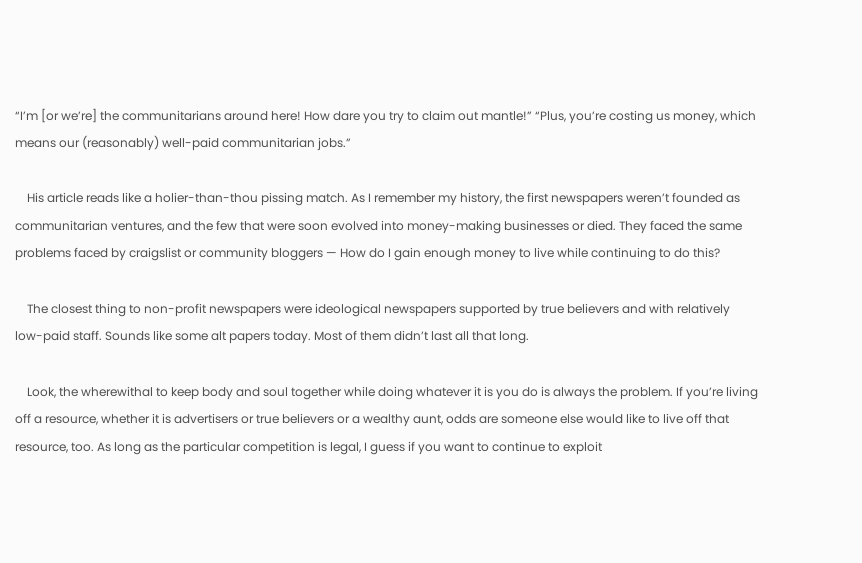“I’m [or we’re] the communitarians around here! How dare you try to claim out mantle!” “Plus, you’re costing us money, which means our (reasonably) well-paid communitarian jobs.”

    His article reads like a holier-than-thou pissing match. As I remember my history, the first newspapers weren’t founded as communitarian ventures, and the few that were soon evolved into money-making businesses or died. They faced the same problems faced by craigslist or community bloggers — How do I gain enough money to live while continuing to do this?

    The closest thing to non-profit newspapers were ideological newspapers supported by true believers and with relatively low-paid staff. Sounds like some alt papers today. Most of them didn’t last all that long.

    Look, the wherewithal to keep body and soul together while doing whatever it is you do is always the problem. If you’re living off a resource, whether it is advertisers or true believers or a wealthy aunt, odds are someone else would like to live off that resource, too. As long as the particular competition is legal, I guess if you want to continue to exploit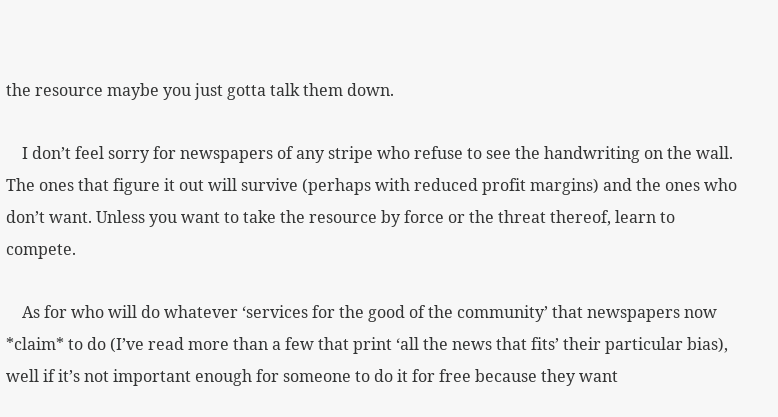the resource maybe you just gotta talk them down.

    I don’t feel sorry for newspapers of any stripe who refuse to see the handwriting on the wall. The ones that figure it out will survive (perhaps with reduced profit margins) and the ones who don’t want. Unless you want to take the resource by force or the threat thereof, learn to compete.

    As for who will do whatever ‘services for the good of the community’ that newspapers now *claim* to do (I’ve read more than a few that print ‘all the news that fits’ their particular bias), well if it’s not important enough for someone to do it for free because they want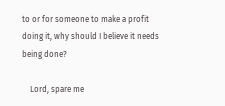to or for someone to make a profit doing it, why should I believe it needs being done?

    Lord, spare me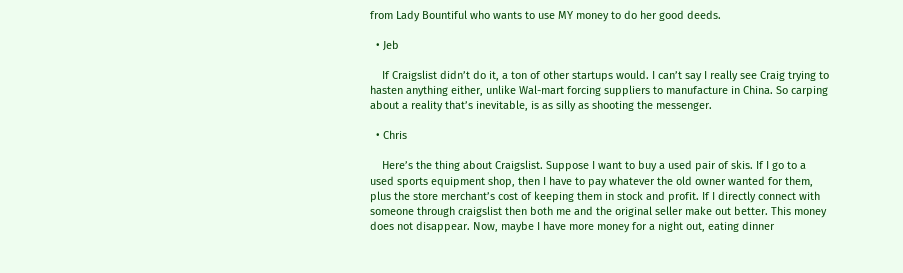from Lady Bountiful who wants to use MY money to do her good deeds.

  • Jeb

    If Craigslist didn’t do it, a ton of other startups would. I can’t say I really see Craig trying to hasten anything either, unlike Wal-mart forcing suppliers to manufacture in China. So carping about a reality that’s inevitable, is as silly as shooting the messenger.

  • Chris

    Here’s the thing about Craigslist. Suppose I want to buy a used pair of skis. If I go to a used sports equipment shop, then I have to pay whatever the old owner wanted for them, plus the store merchant’s cost of keeping them in stock and profit. If I directly connect with someone through craigslist then both me and the original seller make out better. This money does not disappear. Now, maybe I have more money for a night out, eating dinner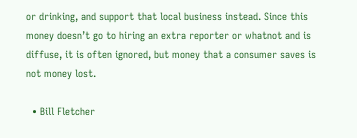or drinking, and support that local business instead. Since this money doesn’t go to hiring an extra reporter or whatnot and is diffuse, it is often ignored, but money that a consumer saves is not money lost.

  • Bill Fletcher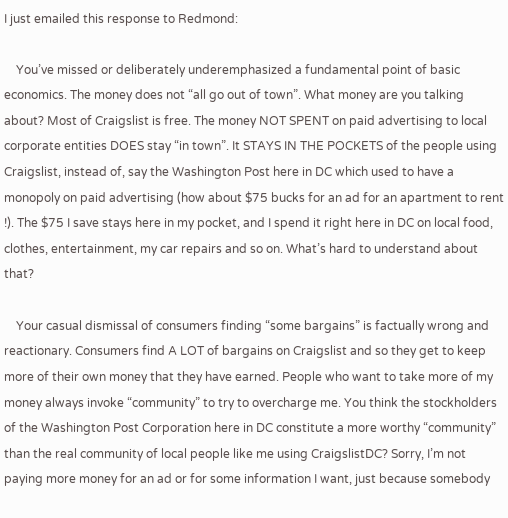I just emailed this response to Redmond:

    You’ve missed or deliberately underemphasized a fundamental point of basic economics. The money does not “all go out of town”. What money are you talking about? Most of Craigslist is free. The money NOT SPENT on paid advertising to local corporate entities DOES stay “in town”. It STAYS IN THE POCKETS of the people using Craigslist, instead of, say the Washington Post here in DC which used to have a monopoly on paid advertising (how about $75 bucks for an ad for an apartment to rent !). The $75 I save stays here in my pocket, and I spend it right here in DC on local food, clothes, entertainment, my car repairs and so on. What’s hard to understand about that?

    Your casual dismissal of consumers finding “some bargains” is factually wrong and reactionary. Consumers find A LOT of bargains on Craigslist and so they get to keep more of their own money that they have earned. People who want to take more of my money always invoke “community” to try to overcharge me. You think the stockholders of the Washington Post Corporation here in DC constitute a more worthy “community” than the real community of local people like me using CraigslistDC? Sorry, I’m not paying more money for an ad or for some information I want, just because somebody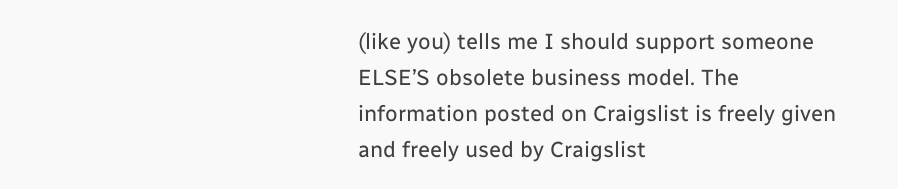(like you) tells me I should support someone ELSE’S obsolete business model. The information posted on Craigslist is freely given and freely used by Craigslist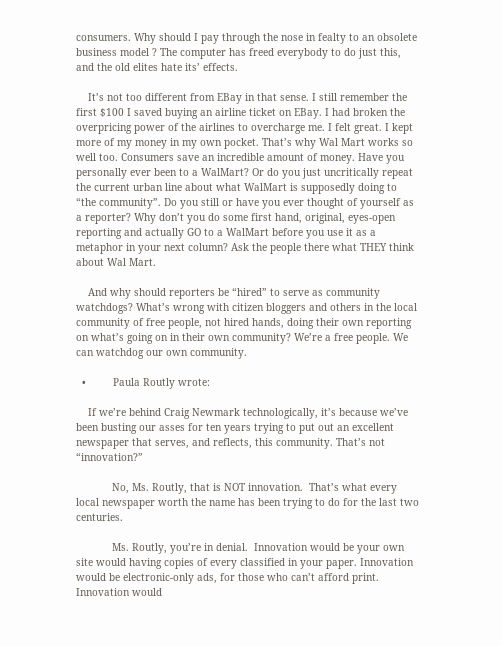consumers. Why should I pay through the nose in fealty to an obsolete business model ? The computer has freed everybody to do just this, and the old elites hate its’ effects.

    It’s not too different from EBay in that sense. I still remember the first $100 I saved buying an airline ticket on EBay. I had broken the overpricing power of the airlines to overcharge me. I felt great. I kept more of my money in my own pocket. That’s why Wal Mart works so well too. Consumers save an incredible amount of money. Have you personally ever been to a WalMart? Or do you just uncritically repeat the current urban line about what WalMart is supposedly doing to “the community”. Do you still or have you ever thought of yourself as a reporter? Why don’t you do some first hand, original, eyes-open reporting and actually GO to a WalMart before you use it as a metaphor in your next column? Ask the people there what THEY think about Wal Mart.

    And why should reporters be “hired” to serve as community watchdogs? What’s wrong with citizen bloggers and others in the local community of free people, not hired hands, doing their own reporting on what’s going on in their own community? We’re a free people. We can watchdog our own community.

  •         Paula Routly wrote:

    If we’re behind Craig Newmark technologically, it’s because we’ve been busting our asses for ten years trying to put out an excellent newspaper that serves, and reflects, this community. That’s not “innovation?”

            No, Ms. Routly, that is NOT innovation.  That’s what every local newspaper worth the name has been trying to do for the last two centuries.

            Ms. Routly, you’re in denial.  Innovation would be your own site would having copies of every classified in your paper. Innovation would be electronic-only ads, for those who can’t afford print. Innovation would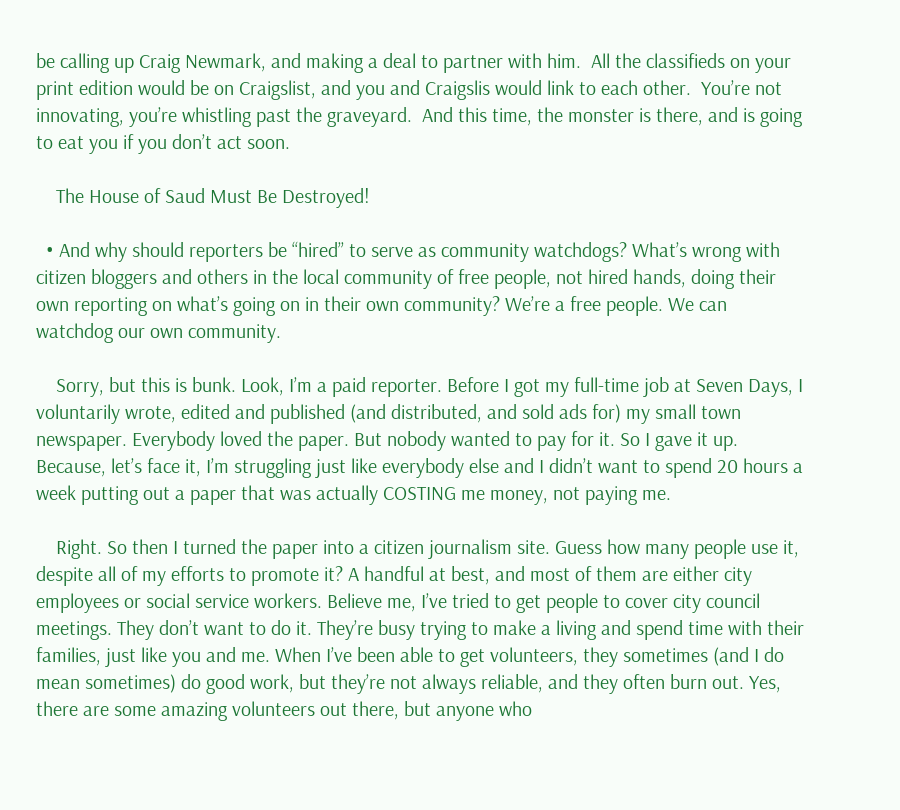be calling up Craig Newmark, and making a deal to partner with him.  All the classifieds on your print edition would be on Craigslist, and you and Craigslis would link to each other.  You’re not innovating, you’re whistling past the graveyard.  And this time, the monster is there, and is going to eat you if you don’t act soon.

    The House of Saud Must Be Destroyed!

  • And why should reporters be “hired” to serve as community watchdogs? What’s wrong with citizen bloggers and others in the local community of free people, not hired hands, doing their own reporting on what’s going on in their own community? We’re a free people. We can watchdog our own community.

    Sorry, but this is bunk. Look, I’m a paid reporter. Before I got my full-time job at Seven Days, I voluntarily wrote, edited and published (and distributed, and sold ads for) my small town newspaper. Everybody loved the paper. But nobody wanted to pay for it. So I gave it up. Because, let’s face it, I’m struggling just like everybody else and I didn’t want to spend 20 hours a week putting out a paper that was actually COSTING me money, not paying me.

    Right. So then I turned the paper into a citizen journalism site. Guess how many people use it, despite all of my efforts to promote it? A handful at best, and most of them are either city employees or social service workers. Believe me, I’ve tried to get people to cover city council meetings. They don’t want to do it. They’re busy trying to make a living and spend time with their families, just like you and me. When I’ve been able to get volunteers, they sometimes (and I do mean sometimes) do good work, but they’re not always reliable, and they often burn out. Yes, there are some amazing volunteers out there, but anyone who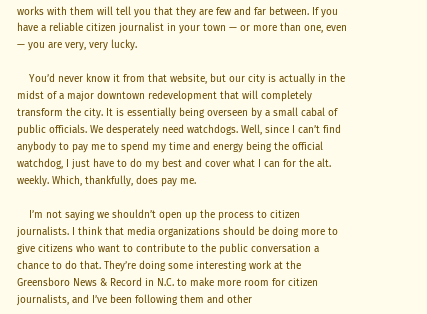works with them will tell you that they are few and far between. If you have a reliable citizen journalist in your town — or more than one, even — you are very, very lucky.

    You’d never know it from that website, but our city is actually in the midst of a major downtown redevelopment that will completely transform the city. It is essentially being overseen by a small cabal of public officials. We desperately need watchdogs. Well, since I can’t find anybody to pay me to spend my time and energy being the official watchdog, I just have to do my best and cover what I can for the alt. weekly. Which, thankfully, does pay me.

    I’m not saying we shouldn’t open up the process to citizen journalists. I think that media organizations should be doing more to give citizens who want to contribute to the public conversation a chance to do that. They’re doing some interesting work at the Greensboro News & Record in N.C. to make more room for citizen journalists, and I’ve been following them and other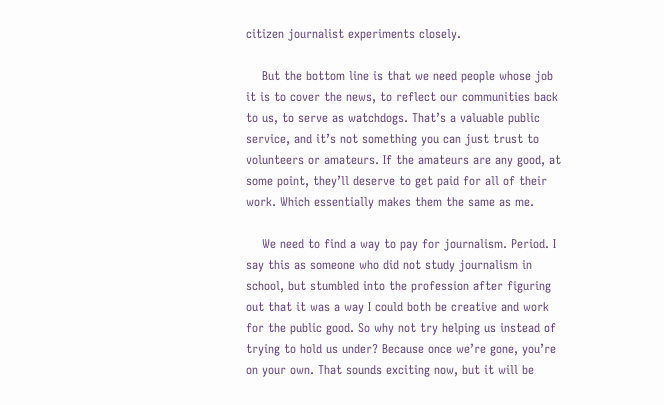citizen journalist experiments closely.

    But the bottom line is that we need people whose job it is to cover the news, to reflect our communities back to us, to serve as watchdogs. That’s a valuable public service, and it’s not something you can just trust to volunteers or amateurs. If the amateurs are any good, at some point, they’ll deserve to get paid for all of their work. Which essentially makes them the same as me.

    We need to find a way to pay for journalism. Period. I say this as someone who did not study journalism in school, but stumbled into the profession after figuring out that it was a way I could both be creative and work for the public good. So why not try helping us instead of trying to hold us under? Because once we’re gone, you’re on your own. That sounds exciting now, but it will be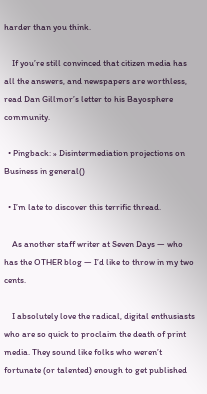harder than you think.

    If you’re still convinced that citizen media has all the answers, and newspapers are worthless, read Dan Gillmor’s letter to his Bayosphere community.

  • Pingback: » Disintermediation projections on Business in general()

  • I’m late to discover this terrific thread.

    As another staff writer at Seven Days — who has the OTHER blog — I’d like to throw in my two cents.

    I absolutely love the radical, digital enthusiasts who are so quick to proclaim the death of print media. They sound like folks who weren’t fortunate (or talented) enough to get published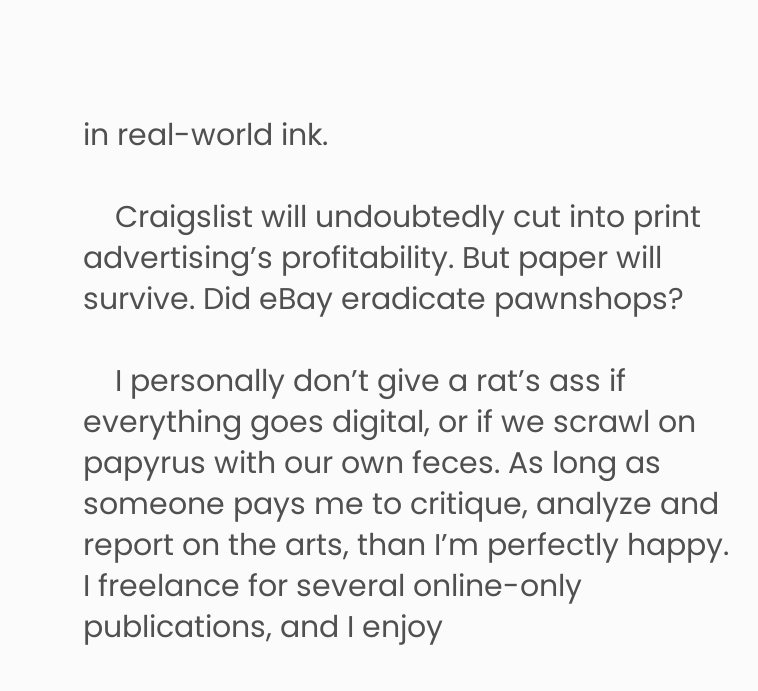in real-world ink.

    Craigslist will undoubtedly cut into print advertising’s profitability. But paper will survive. Did eBay eradicate pawnshops?

    I personally don’t give a rat’s ass if everything goes digital, or if we scrawl on papyrus with our own feces. As long as someone pays me to critique, analyze and report on the arts, than I’m perfectly happy. I freelance for several online-only publications, and I enjoy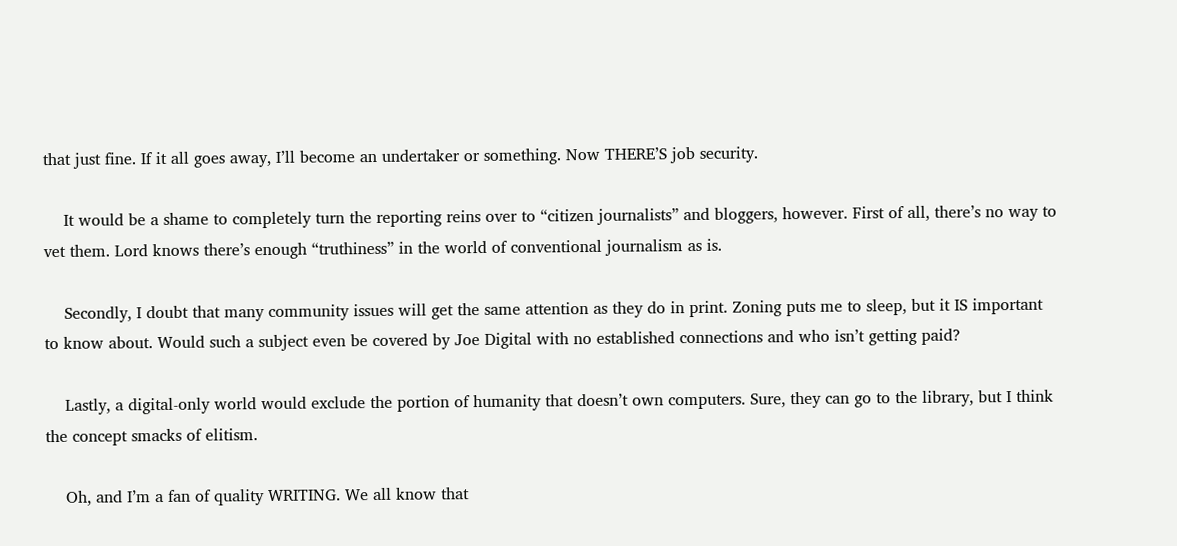that just fine. If it all goes away, I’ll become an undertaker or something. Now THERE’S job security.

    It would be a shame to completely turn the reporting reins over to “citizen journalists” and bloggers, however. First of all, there’s no way to vet them. Lord knows there’s enough “truthiness” in the world of conventional journalism as is.

    Secondly, I doubt that many community issues will get the same attention as they do in print. Zoning puts me to sleep, but it IS important to know about. Would such a subject even be covered by Joe Digital with no established connections and who isn’t getting paid?

    Lastly, a digital-only world would exclude the portion of humanity that doesn’t own computers. Sure, they can go to the library, but I think the concept smacks of elitism.

    Oh, and I’m a fan of quality WRITING. We all know that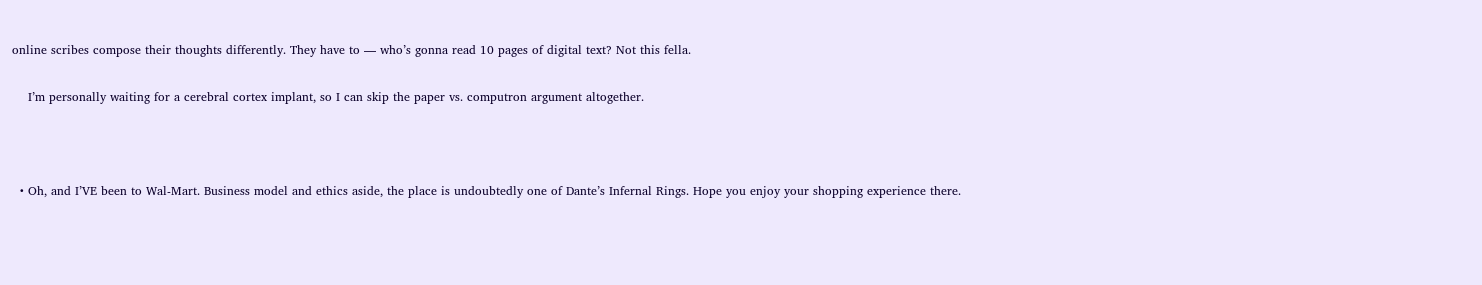online scribes compose their thoughts differently. They have to — who’s gonna read 10 pages of digital text? Not this fella.

    I’m personally waiting for a cerebral cortex implant, so I can skip the paper vs. computron argument altogether.



  • Oh, and I’VE been to Wal-Mart. Business model and ethics aside, the place is undoubtedly one of Dante’s Infernal Rings. Hope you enjoy your shopping experience there.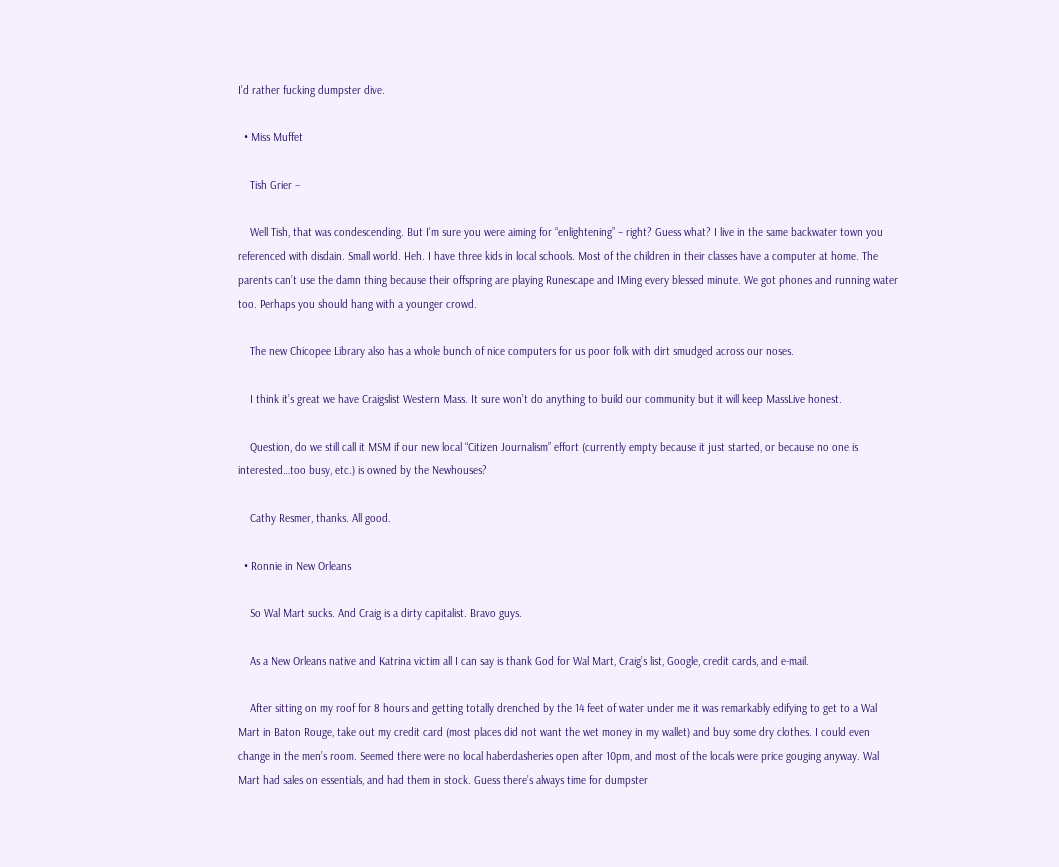I’d rather fucking dumpster dive.

  • Miss Muffet

    Tish Grier –

    Well Tish, that was condescending. But I’m sure you were aiming for “enlightening” – right? Guess what? I live in the same backwater town you referenced with disdain. Small world. Heh. I have three kids in local schools. Most of the children in their classes have a computer at home. The parents can’t use the damn thing because their offspring are playing Runescape and IMing every blessed minute. We got phones and running water too. Perhaps you should hang with a younger crowd.

    The new Chicopee Library also has a whole bunch of nice computers for us poor folk with dirt smudged across our noses.

    I think it’s great we have Craigslist Western Mass. It sure won’t do anything to build our community but it will keep MassLive honest.

    Question, do we still call it MSM if our new local “Citizen Journalism” effort (currently empty because it just started, or because no one is interested…too busy, etc.) is owned by the Newhouses?

    Cathy Resmer, thanks. All good.

  • Ronnie in New Orleans

    So Wal Mart sucks. And Craig is a dirty capitalist. Bravo guys.

    As a New Orleans native and Katrina victim all I can say is thank God for Wal Mart, Craig’s list, Google, credit cards, and e-mail.

    After sitting on my roof for 8 hours and getting totally drenched by the 14 feet of water under me it was remarkably edifying to get to a Wal Mart in Baton Rouge, take out my credit card (most places did not want the wet money in my wallet) and buy some dry clothes. I could even change in the men’s room. Seemed there were no local haberdasheries open after 10pm, and most of the locals were price gouging anyway. Wal Mart had sales on essentials, and had them in stock. Guess there’s always time for dumpster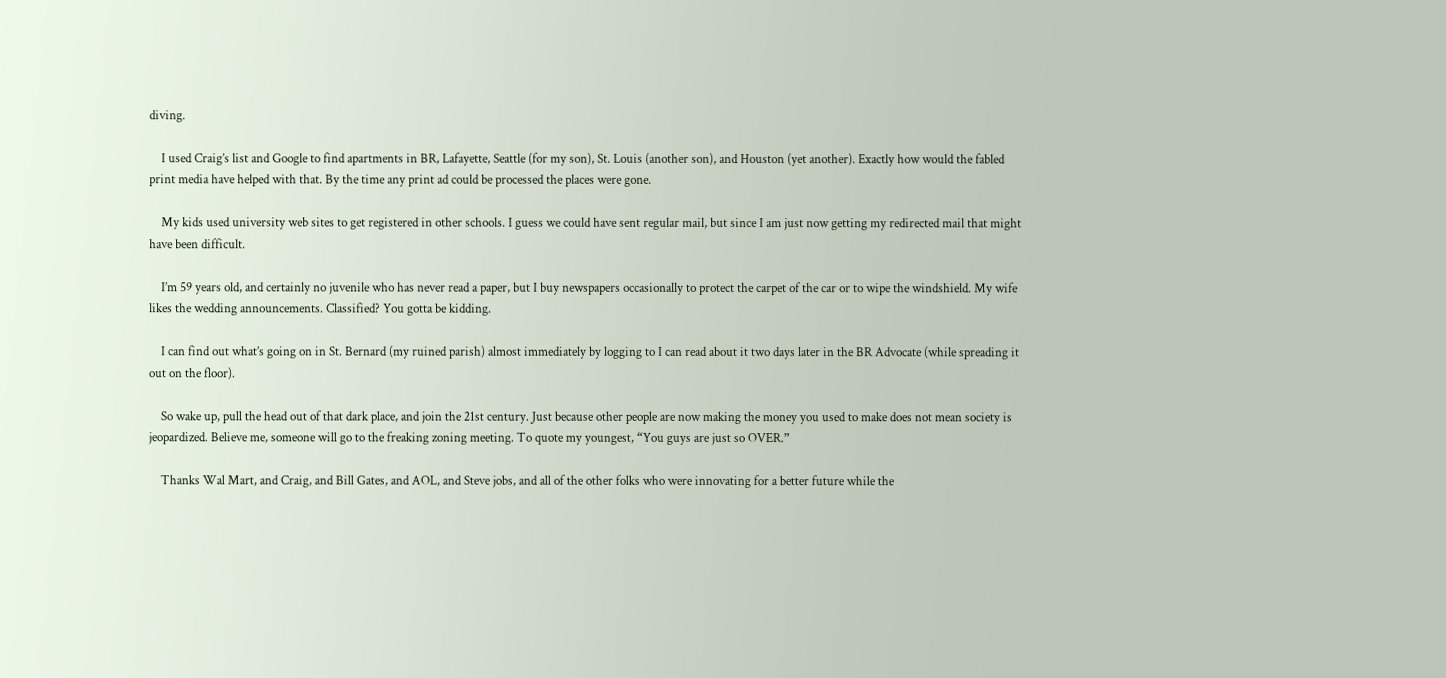diving.

    I used Craig’s list and Google to find apartments in BR, Lafayette, Seattle (for my son), St. Louis (another son), and Houston (yet another). Exactly how would the fabled print media have helped with that. By the time any print ad could be processed the places were gone.

    My kids used university web sites to get registered in other schools. I guess we could have sent regular mail, but since I am just now getting my redirected mail that might have been difficult.

    I’m 59 years old, and certainly no juvenile who has never read a paper, but I buy newspapers occasionally to protect the carpet of the car or to wipe the windshield. My wife likes the wedding announcements. Classified? You gotta be kidding.

    I can find out what’s going on in St. Bernard (my ruined parish) almost immediately by logging to I can read about it two days later in the BR Advocate (while spreading it out on the floor).

    So wake up, pull the head out of that dark place, and join the 21st century. Just because other people are now making the money you used to make does not mean society is jeopardized. Believe me, someone will go to the freaking zoning meeting. To quote my youngest, “You guys are just so OVER.”

    Thanks Wal Mart, and Craig, and Bill Gates, and AOL, and Steve jobs, and all of the other folks who were innovating for a better future while the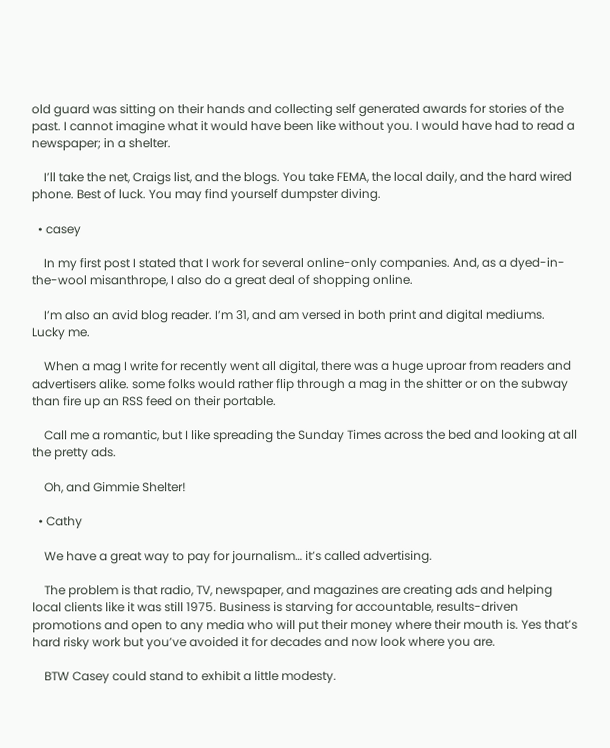old guard was sitting on their hands and collecting self generated awards for stories of the past. I cannot imagine what it would have been like without you. I would have had to read a newspaper; in a shelter.

    I’ll take the net, Craigs list, and the blogs. You take FEMA, the local daily, and the hard wired phone. Best of luck. You may find yourself dumpster diving.

  • casey

    In my first post I stated that I work for several online-only companies. And, as a dyed-in-the-wool misanthrope, I also do a great deal of shopping online.

    I’m also an avid blog reader. I’m 31, and am versed in both print and digital mediums. Lucky me.

    When a mag I write for recently went all digital, there was a huge uproar from readers and advertisers alike. some folks would rather flip through a mag in the shitter or on the subway than fire up an RSS feed on their portable.

    Call me a romantic, but I like spreading the Sunday Times across the bed and looking at all the pretty ads.

    Oh, and Gimmie Shelter!

  • Cathy

    We have a great way to pay for journalism… it’s called advertising.

    The problem is that radio, TV, newspaper, and magazines are creating ads and helping local clients like it was still 1975. Business is starving for accountable, results-driven promotions and open to any media who will put their money where their mouth is. Yes that’s hard risky work but you’ve avoided it for decades and now look where you are.

    BTW Casey could stand to exhibit a little modesty.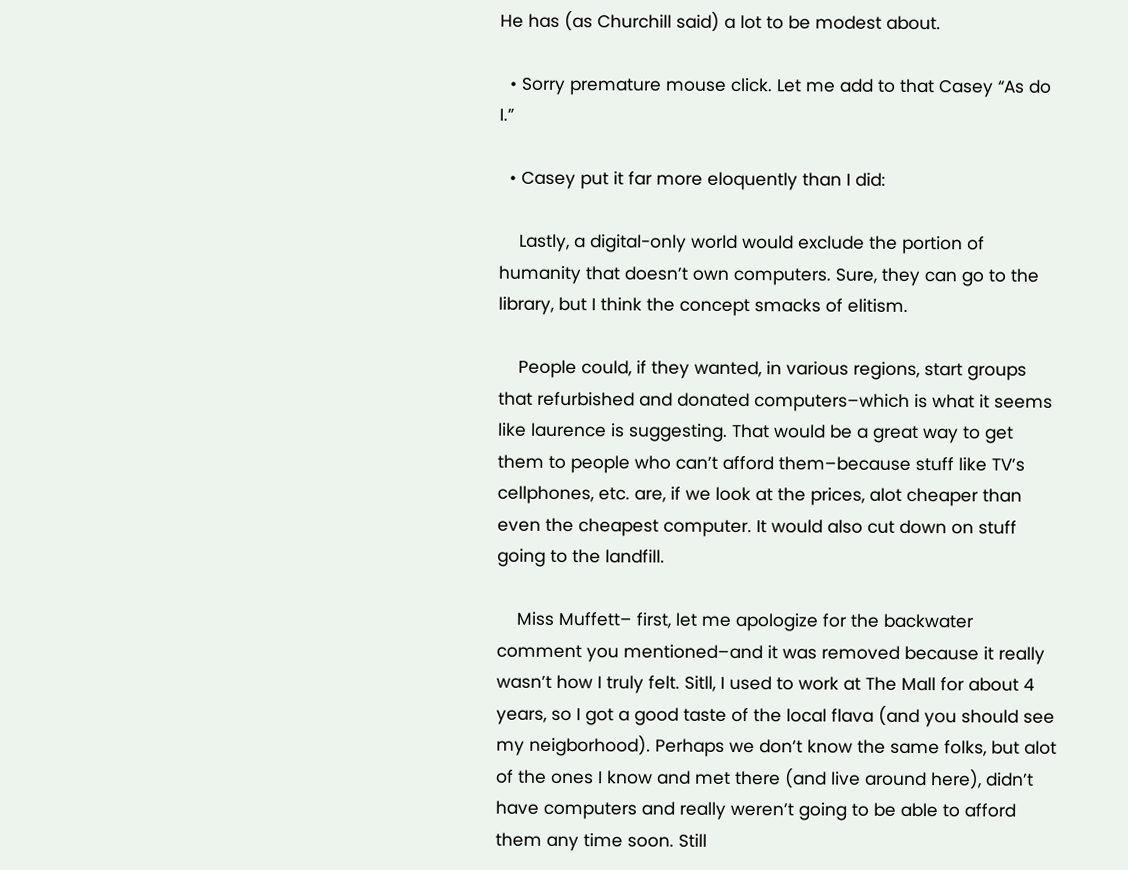He has (as Churchill said) a lot to be modest about.

  • Sorry premature mouse click. Let me add to that Casey “As do I.”

  • Casey put it far more eloquently than I did:

    Lastly, a digital-only world would exclude the portion of humanity that doesn’t own computers. Sure, they can go to the library, but I think the concept smacks of elitism.

    People could, if they wanted, in various regions, start groups that refurbished and donated computers–which is what it seems like laurence is suggesting. That would be a great way to get them to people who can’t afford them–because stuff like TV’s cellphones, etc. are, if we look at the prices, alot cheaper than even the cheapest computer. It would also cut down on stuff going to the landfill.

    Miss Muffett– first, let me apologize for the backwater comment you mentioned–and it was removed because it really wasn’t how I truly felt. Sitll, I used to work at The Mall for about 4 years, so I got a good taste of the local flava (and you should see my neigborhood). Perhaps we don’t know the same folks, but alot of the ones I know and met there (and live around here), didn’t have computers and really weren’t going to be able to afford them any time soon. Still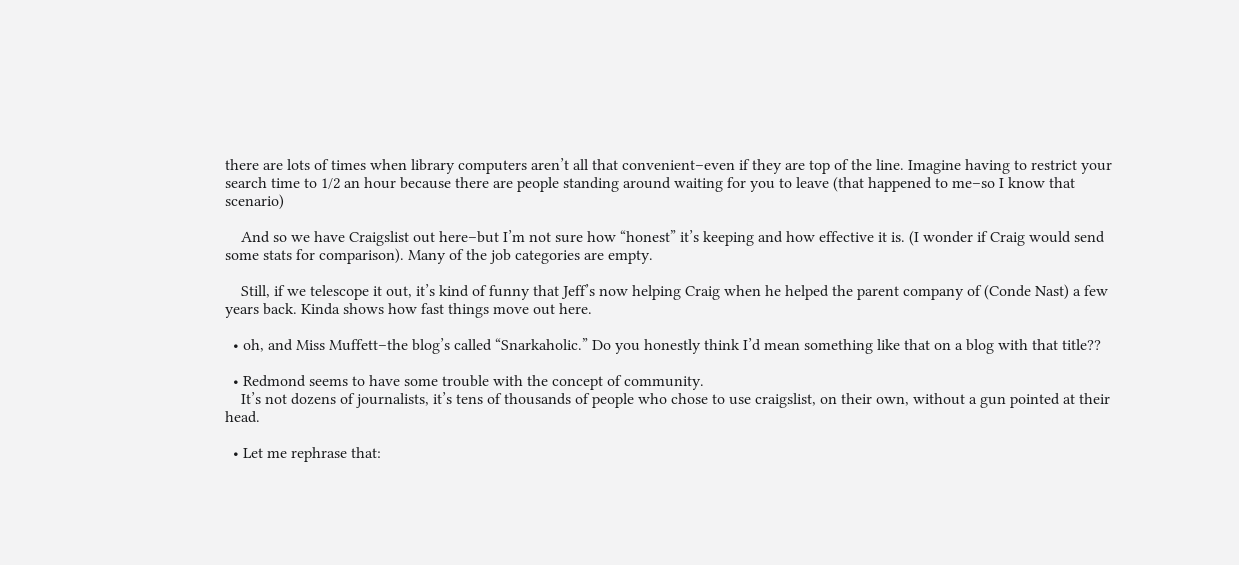there are lots of times when library computers aren’t all that convenient–even if they are top of the line. Imagine having to restrict your search time to 1/2 an hour because there are people standing around waiting for you to leave (that happened to me–so I know that scenario)

    And so we have Craigslist out here–but I’m not sure how “honest” it’s keeping and how effective it is. (I wonder if Craig would send some stats for comparison). Many of the job categories are empty.

    Still, if we telescope it out, it’s kind of funny that Jeff’s now helping Craig when he helped the parent company of (Conde Nast) a few years back. Kinda shows how fast things move out here.

  • oh, and Miss Muffett–the blog’s called “Snarkaholic.” Do you honestly think I’d mean something like that on a blog with that title??

  • Redmond seems to have some trouble with the concept of community.
    It’s not dozens of journalists, it’s tens of thousands of people who chose to use craigslist, on their own, without a gun pointed at their head.

  • Let me rephrase that: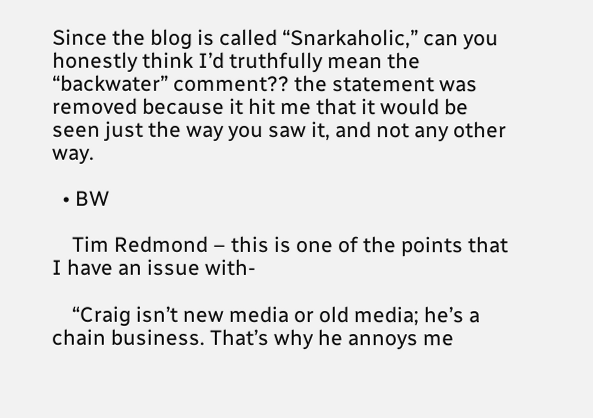Since the blog is called “Snarkaholic,” can you honestly think I’d truthfully mean the “backwater” comment?? the statement was removed because it hit me that it would be seen just the way you saw it, and not any other way.

  • BW

    Tim Redmond – this is one of the points that I have an issue with-

    “Craig isn’t new media or old media; he’s a chain business. That’s why he annoys me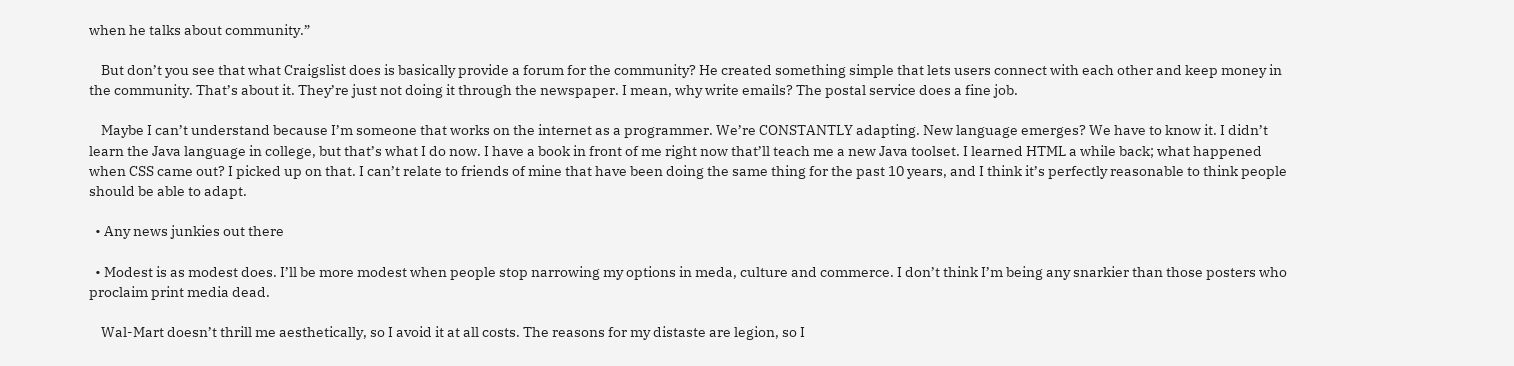when he talks about community.”

    But don’t you see that what Craigslist does is basically provide a forum for the community? He created something simple that lets users connect with each other and keep money in the community. That’s about it. They’re just not doing it through the newspaper. I mean, why write emails? The postal service does a fine job.

    Maybe I can’t understand because I’m someone that works on the internet as a programmer. We’re CONSTANTLY adapting. New language emerges? We have to know it. I didn’t learn the Java language in college, but that’s what I do now. I have a book in front of me right now that’ll teach me a new Java toolset. I learned HTML a while back; what happened when CSS came out? I picked up on that. I can’t relate to friends of mine that have been doing the same thing for the past 10 years, and I think it’s perfectly reasonable to think people should be able to adapt.

  • Any news junkies out there

  • Modest is as modest does. I’ll be more modest when people stop narrowing my options in meda, culture and commerce. I don’t think I’m being any snarkier than those posters who proclaim print media dead.

    Wal-Mart doesn’t thrill me aesthetically, so I avoid it at all costs. The reasons for my distaste are legion, so I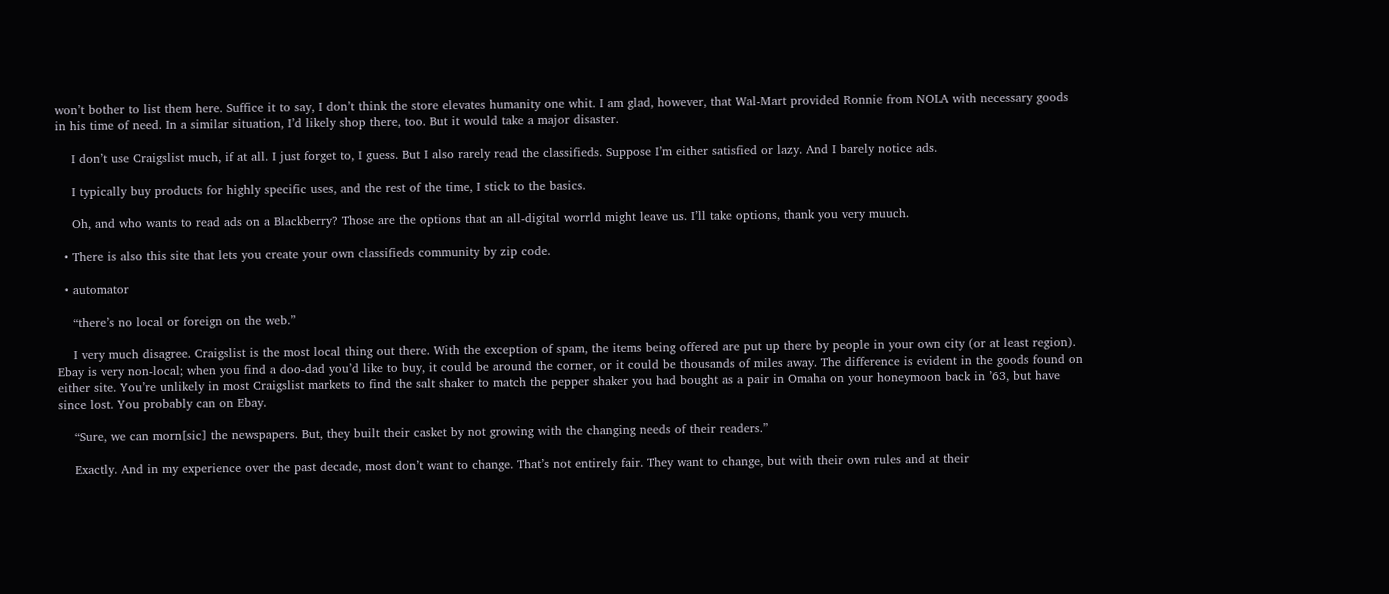won’t bother to list them here. Suffice it to say, I don’t think the store elevates humanity one whit. I am glad, however, that Wal-Mart provided Ronnie from NOLA with necessary goods in his time of need. In a similar situation, I’d likely shop there, too. But it would take a major disaster.

    I don’t use Craigslist much, if at all. I just forget to, I guess. But I also rarely read the classifieds. Suppose I’m either satisfied or lazy. And I barely notice ads.

    I typically buy products for highly specific uses, and the rest of the time, I stick to the basics.

    Oh, and who wants to read ads on a Blackberry? Those are the options that an all-digital worrld might leave us. I’ll take options, thank you very muuch.

  • There is also this site that lets you create your own classifieds community by zip code.

  • automator

    “there’s no local or foreign on the web.”

    I very much disagree. Craigslist is the most local thing out there. With the exception of spam, the items being offered are put up there by people in your own city (or at least region). Ebay is very non-local; when you find a doo-dad you’d like to buy, it could be around the corner, or it could be thousands of miles away. The difference is evident in the goods found on either site. You’re unlikely in most Craigslist markets to find the salt shaker to match the pepper shaker you had bought as a pair in Omaha on your honeymoon back in ’63, but have since lost. You probably can on Ebay.

    “Sure, we can morn[sic] the newspapers. But, they built their casket by not growing with the changing needs of their readers.”

    Exactly. And in my experience over the past decade, most don’t want to change. That’s not entirely fair. They want to change, but with their own rules and at their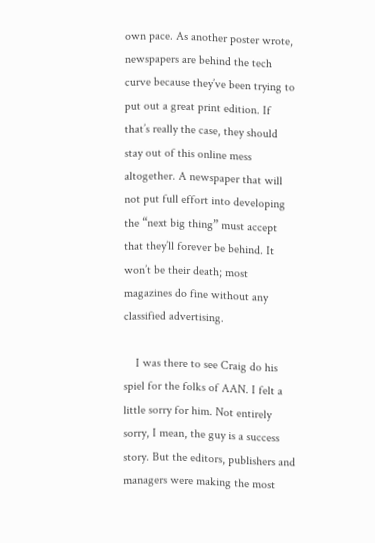own pace. As another poster wrote, newspapers are behind the tech curve because they’ve been trying to put out a great print edition. If that’s really the case, they should stay out of this online mess altogether. A newspaper that will not put full effort into developing the “next big thing” must accept that they’ll forever be behind. It won’t be their death; most magazines do fine without any classified advertising.

    I was there to see Craig do his spiel for the folks of AAN. I felt a little sorry for him. Not entirely sorry, I mean, the guy is a success story. But the editors, publishers and managers were making the most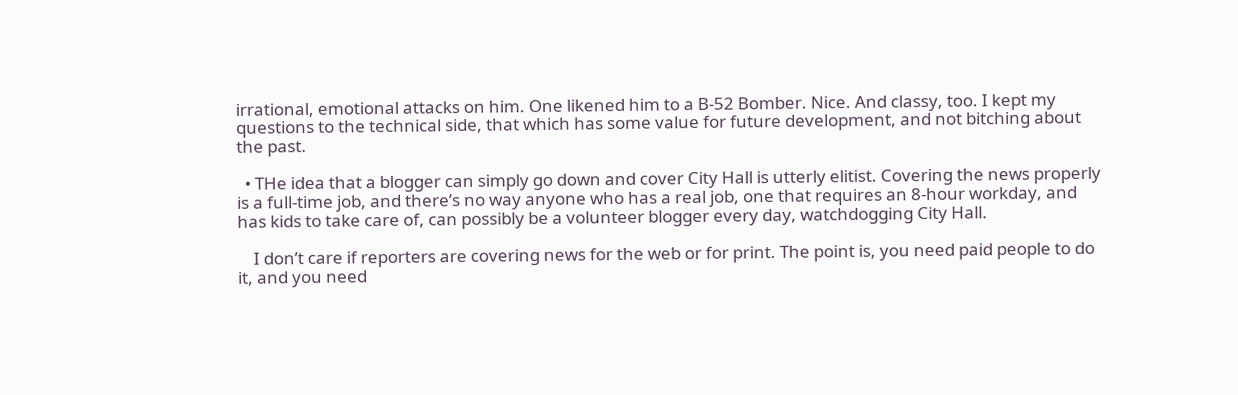irrational, emotional attacks on him. One likened him to a B-52 Bomber. Nice. And classy, too. I kept my questions to the technical side, that which has some value for future development, and not bitching about the past.

  • THe idea that a blogger can simply go down and cover City Hall is utterly elitist. Covering the news properly is a full-time job, and there’s no way anyone who has a real job, one that requires an 8-hour workday, and has kids to take care of, can possibly be a volunteer blogger every day, watchdogging City Hall.

    I don’t care if reporters are covering news for the web or for print. The point is, you need paid people to do it, and you need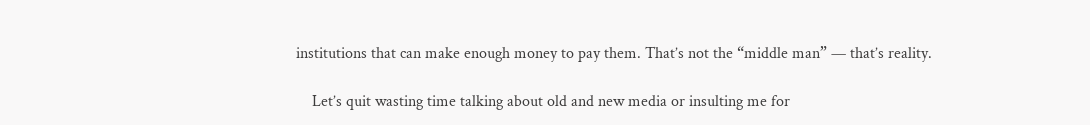institutions that can make enough money to pay them. That’s not the “middle man” — that’s reality.

    Let’s quit wasting time talking about old and new media or insulting me for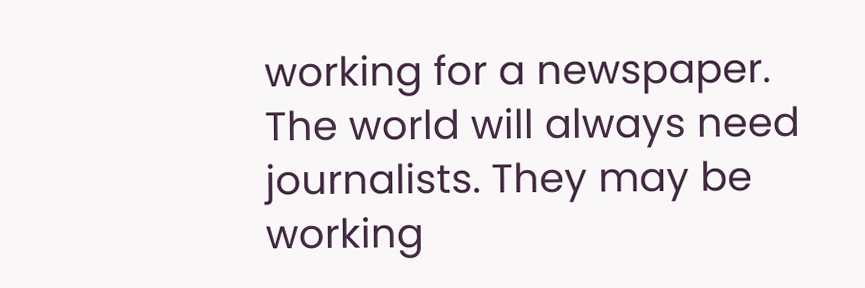working for a newspaper. The world will always need journalists. They may be working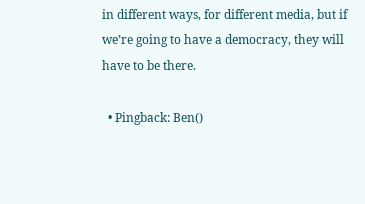in different ways, for different media, but if we’re going to have a democracy, they will have to be there.

  • Pingback: Ben()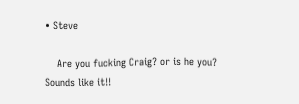• Steve

    Are you fucking Craig? or is he you? Sounds like it!!